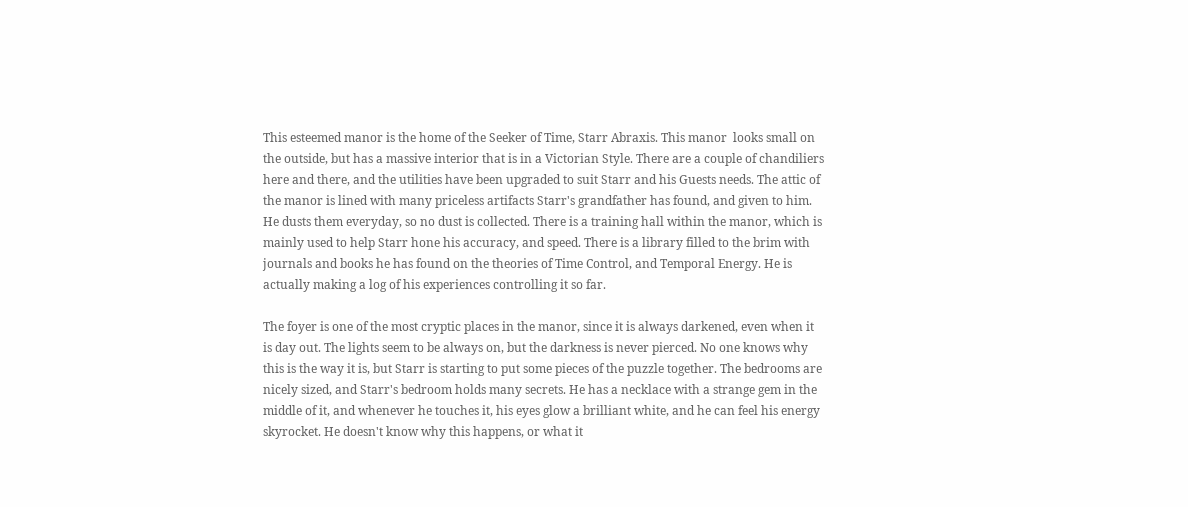This esteemed manor is the home of the Seeker of Time, Starr Abraxis. This manor  looks small on the outside, but has a massive interior that is in a Victorian Style. There are a couple of chandiliers here and there, and the utilities have been upgraded to suit Starr and his Guests needs. The attic of the manor is lined with many priceless artifacts Starr's grandfather has found, and given to him. He dusts them everyday, so no dust is collected. There is a training hall within the manor, which is mainly used to help Starr hone his accuracy, and speed. There is a library filled to the brim with journals and books he has found on the theories of Time Control, and Temporal Energy. He is actually making a log of his experiences controlling it so far.

The foyer is one of the most cryptic places in the manor, since it is always darkened, even when it is day out. The lights seem to be always on, but the darkness is never pierced. No one knows why this is the way it is, but Starr is starting to put some pieces of the puzzle together. The bedrooms are nicely sized, and Starr's bedroom holds many secrets. He has a necklace with a strange gem in the middle of it, and whenever he touches it, his eyes glow a brilliant white, and he can feel his energy skyrocket. He doesn't know why this happens, or what it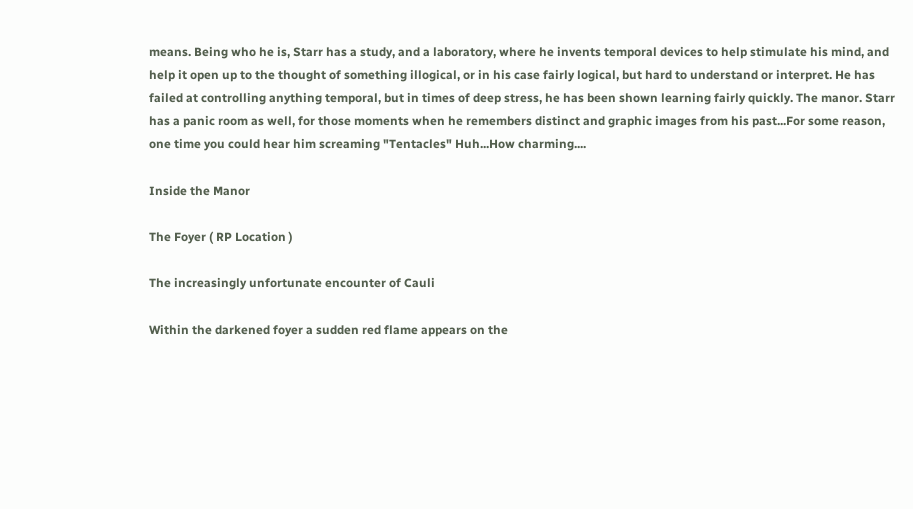means. Being who he is, Starr has a study, and a laboratory, where he invents temporal devices to help stimulate his mind, and help it open up to the thought of something illogical, or in his case fairly logical, but hard to understand or interpret. He has failed at controlling anything temporal, but in times of deep stress, he has been shown learning fairly quickly. The manor. Starr has a panic room as well, for those moments when he remembers distinct and graphic images from his past...For some reason, one time you could hear him screaming "Tentacles" Huh...How charming....

Inside the Manor

The Foyer ( RP Location )

The increasingly unfortunate encounter of Cauli

Within the darkened foyer a sudden red flame appears on the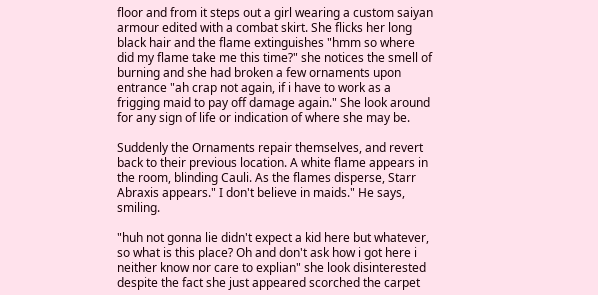floor and from it steps out a girl wearing a custom saiyan armour edited with a combat skirt. She flicks her long black hair and the flame extinguishes "hmm so where did my flame take me this time?" she notices the smell of burning and she had broken a few ornaments upon entrance "ah crap not again, if i have to work as a frigging maid to pay off damage again." She look around for any sign of life or indication of where she may be.

Suddenly the Ornaments repair themselves, and revert back to their previous location. A white flame appears in the room, blinding Cauli. As the flames disperse, Starr Abraxis appears." I don't believe in maids." He says, smiling.

"huh not gonna lie didn't expect a kid here but whatever, so what is this place? Oh and don't ask how i got here i neither know nor care to explian" she look disinterested despite the fact she just appeared scorched the carpet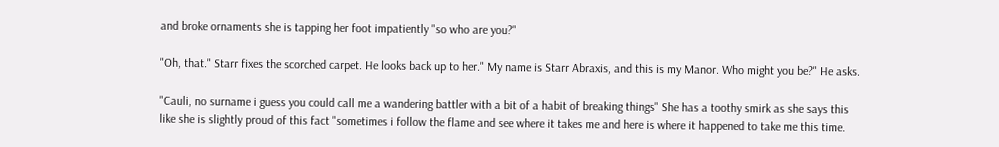and broke ornaments she is tapping her foot impatiently "so who are you?"

"Oh, that." Starr fixes the scorched carpet. He looks back up to her." My name is Starr Abraxis, and this is my Manor. Who might you be?" He asks.

"Cauli, no surname i guess you could call me a wandering battler with a bit of a habit of breaking things" She has a toothy smirk as she says this like she is slightly proud of this fact "sometimes i follow the flame and see where it takes me and here is where it happened to take me this time.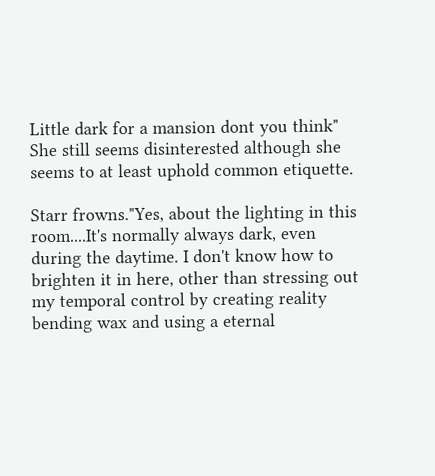Little dark for a mansion dont you think" She still seems disinterested although she seems to at least uphold common etiquette.

Starr frowns."Yes, about the lighting in this room....It's normally always dark, even during the daytime. I don't know how to brighten it in here, other than stressing out my temporal control by creating reality bending wax and using a eternal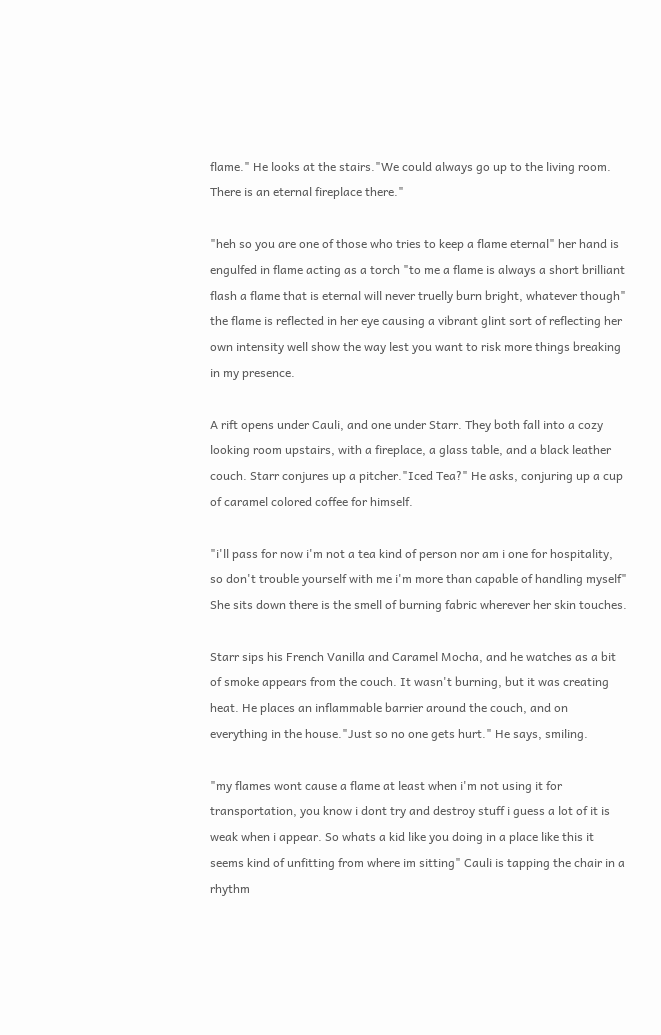flame." He looks at the stairs."We could always go up to the living room. There is an eternal fireplace there."

"heh so you are one of those who tries to keep a flame eternal" her hand is engulfed in flame acting as a torch "to me a flame is always a short brilliant flash a flame that is eternal will never truelly burn bright, whatever though" the flame is reflected in her eye causing a vibrant glint sort of reflecting her own intensity well show the way lest you want to risk more things breaking in my presence.

A rift opens under Cauli, and one under Starr. They both fall into a cozy looking room upstairs, with a fireplace, a glass table, and a black leather couch. Starr conjures up a pitcher."Iced Tea?" He asks, conjuring up a cup of caramel colored coffee for himself.

"i'll pass for now i'm not a tea kind of person nor am i one for hospitality, so don't trouble yourself with me i'm more than capable of handling myself" She sits down there is the smell of burning fabric wherever her skin touches.

Starr sips his French Vanilla and Caramel Mocha, and he watches as a bit of smoke appears from the couch. It wasn't burning, but it was creating heat. He places an inflammable barrier around the couch, and on everything in the house."Just so no one gets hurt." He says, smiling.

"my flames wont cause a flame at least when i'm not using it for transportation, you know i dont try and destroy stuff i guess a lot of it is weak when i appear. So whats a kid like you doing in a place like this it seems kind of unfitting from where im sitting" Cauli is tapping the chair in a rhythm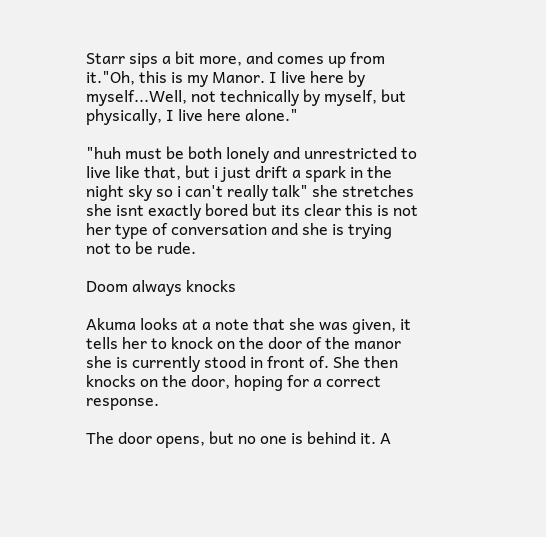Starr sips a bit more, and comes up from it."Oh, this is my Manor. I live here by myself...Well, not technically by myself, but physically, I live here alone."

"huh must be both lonely and unrestricted to live like that, but i just drift a spark in the night sky so i can't really talk" she stretches she isnt exactly bored but its clear this is not her type of conversation and she is trying not to be rude.

Doom always knocks

Akuma looks at a note that she was given, it tells her to knock on the door of the manor she is currently stood in front of. She then knocks on the door, hoping for a correct response.

The door opens, but no one is behind it. A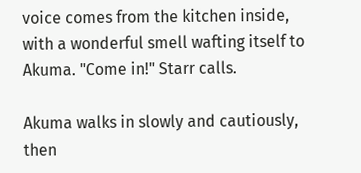voice comes from the kitchen inside, with a wonderful smell wafting itself to Akuma. "Come in!" Starr calls.

Akuma walks in slowly and cautiously, then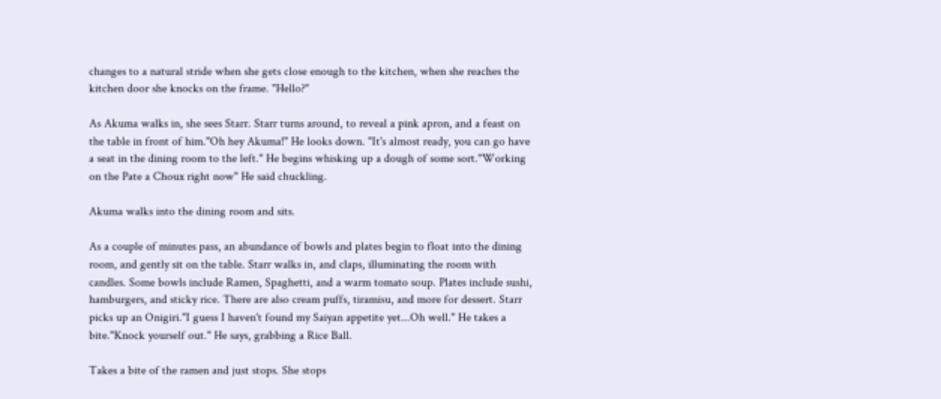changes to a natural stride when she gets close enough to the kitchen, when she reaches the kitchen door she knocks on the frame. "Hello?"

As Akuma walks in, she sees Starr. Starr turns around, to reveal a pink apron, and a feast on the table in front of him."Oh hey Akuma!" He looks down. "It's almost ready, you can go have a seat in the dining room to the left." He begins whisking up a dough of some sort."Working on the Pate a Choux right now" He said chuckling.

Akuma walks into the dining room and sits.

As a couple of minutes pass, an abundance of bowls and plates begin to float into the dining room, and gently sit on the table. Starr walks in, and claps, illuminating the room with candles. Some bowls include Ramen, Spaghetti, and a warm tomato soup. Plates include sushi, hamburgers, and sticky rice. There are also cream puffs, tiramisu, and more for dessert. Starr picks up an Onigiri."I guess I haven't found my Saiyan appetite yet...Oh well." He takes a bite."Knock yourself out." He says, grabbing a Rice Ball.

Takes a bite of the ramen and just stops. She stops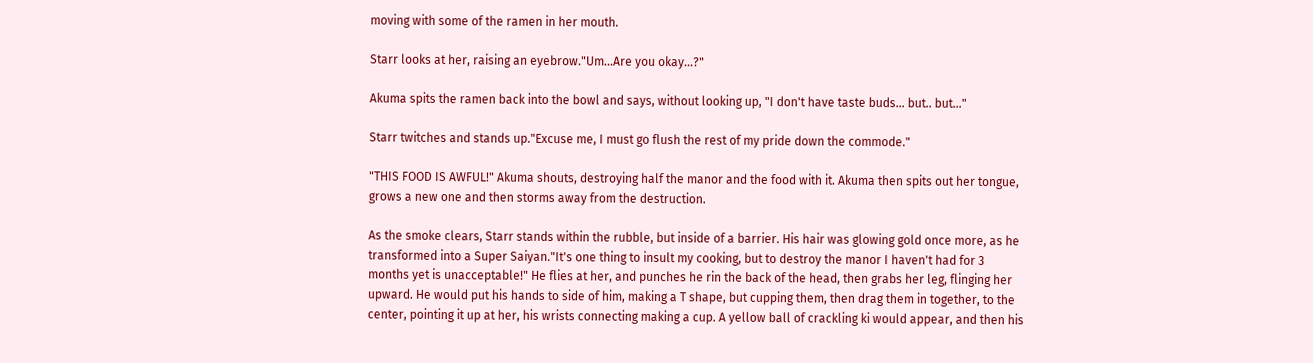moving with some of the ramen in her mouth.

Starr looks at her, raising an eyebrow."Um...Are you okay...?"

Akuma spits the ramen back into the bowl and says, without looking up, "I don't have taste buds... but.. but..."

Starr twitches and stands up."Excuse me, I must go flush the rest of my pride down the commode."

"THIS FOOD IS AWFUL!" Akuma shouts, destroying half the manor and the food with it. Akuma then spits out her tongue, grows a new one and then storms away from the destruction.

As the smoke clears, Starr stands within the rubble, but inside of a barrier. His hair was glowing gold once more, as he transformed into a Super Saiyan."It's one thing to insult my cooking, but to destroy the manor I haven't had for 3 months yet is unacceptable!" He flies at her, and punches he rin the back of the head, then grabs her leg, flinging her upward. He would put his hands to side of him, making a T shape, but cupping them, then drag them in together, to the center, pointing it up at her, his wrists connecting making a cup. A yellow ball of crackling ki would appear, and then his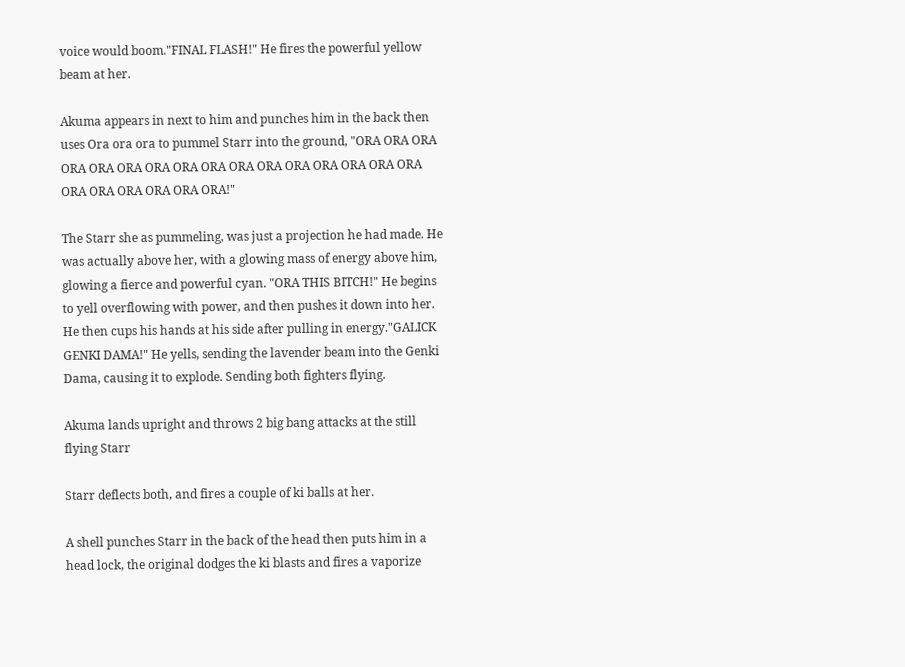voice would boom."FINAL FLASH!" He fires the powerful yellow beam at her.

Akuma appears in next to him and punches him in the back then uses Ora ora ora to pummel Starr into the ground, "ORA ORA ORA ORA ORA ORA ORA ORA ORA ORA ORA ORA ORA ORA ORA ORA ORA ORA ORA ORA ORA ORA!"

The Starr she as pummeling, was just a projection he had made. He was actually above her, with a glowing mass of energy above him, glowing a fierce and powerful cyan. "ORA THIS BITCH!" He begins to yell overflowing with power, and then pushes it down into her. He then cups his hands at his side after pulling in energy."GALICK GENKI DAMA!" He yells, sending the lavender beam into the Genki Dama, causing it to explode. Sending both fighters flying.

Akuma lands upright and throws 2 big bang attacks at the still flying Starr

Starr deflects both, and fires a couple of ki balls at her.

A shell punches Starr in the back of the head then puts him in a head lock, the original dodges the ki blasts and fires a vaporize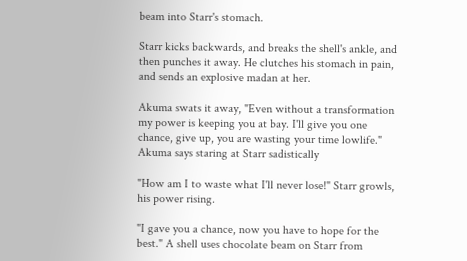beam into Starr's stomach.

Starr kicks backwards, and breaks the shell's ankle, and then punches it away. He clutches his stomach in pain, and sends an explosive madan at her.

Akuma swats it away, "Even without a transformation my power is keeping you at bay. I'll give you one chance, give up, you are wasting your time lowlife." Akuma says staring at Starr sadistically

"How am I to waste what I'll never lose!" Starr growls, his power rising.

"I gave you a chance, now you have to hope for the best." A shell uses chocolate beam on Starr from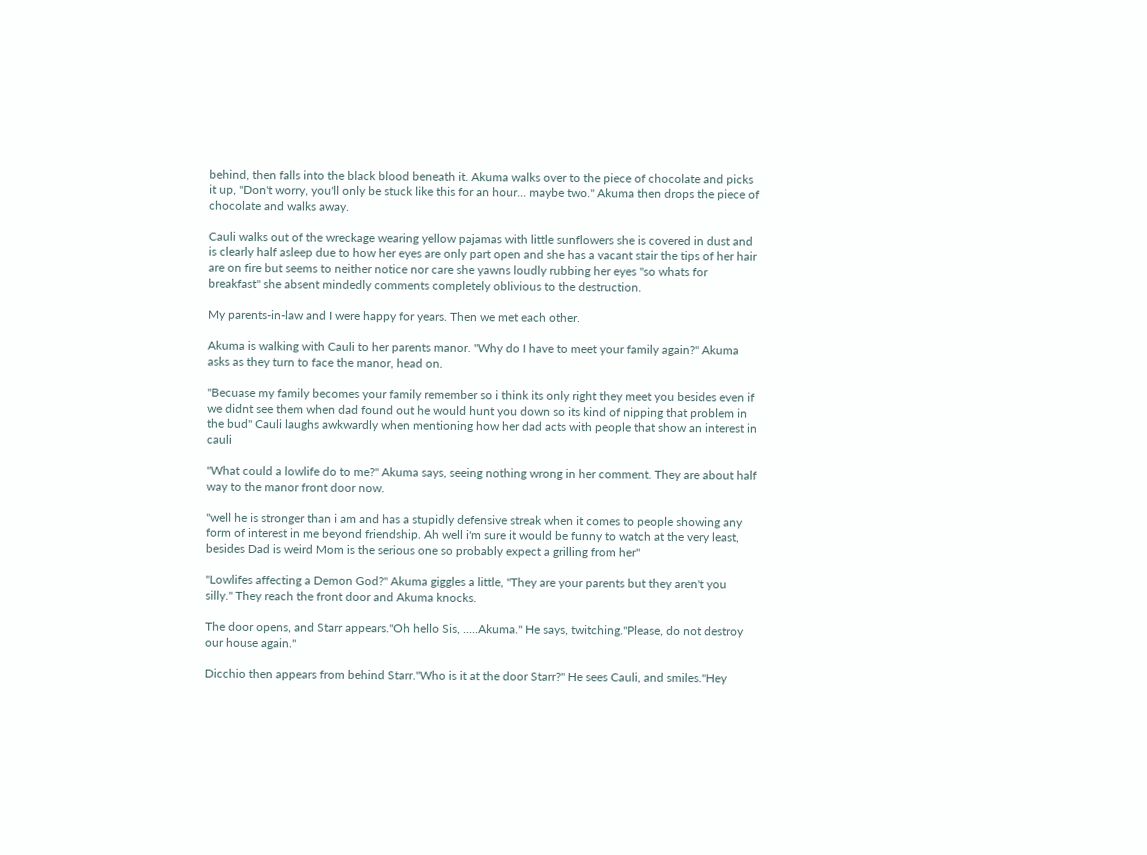behind, then falls into the black blood beneath it. Akuma walks over to the piece of chocolate and picks it up, "Don't worry, you'll only be stuck like this for an hour... maybe two." Akuma then drops the piece of chocolate and walks away.

Cauli walks out of the wreckage wearing yellow pajamas with little sunflowers she is covered in dust and is clearly half asleep due to how her eyes are only part open and she has a vacant stair the tips of her hair are on fire but seems to neither notice nor care she yawns loudly rubbing her eyes "so whats for breakfast" she absent mindedly comments completely oblivious to the destruction.

My parents-in-law and I were happy for years. Then we met each other.

Akuma is walking with Cauli to her parents manor. "Why do I have to meet your family again?" Akuma asks as they turn to face the manor, head on.

"Becuase my family becomes your family remember so i think its only right they meet you besides even if we didnt see them when dad found out he would hunt you down so its kind of nipping that problem in the bud" Cauli laughs awkwardly when mentioning how her dad acts with people that show an interest in cauli

"What could a lowlife do to me?" Akuma says, seeing nothing wrong in her comment. They are about half way to the manor front door now.

"well he is stronger than i am and has a stupidly defensive streak when it comes to people showing any form of interest in me beyond friendship. Ah well i'm sure it would be funny to watch at the very least, besides Dad is weird Mom is the serious one so probably expect a grilling from her"

"Lowlifes affecting a Demon God?" Akuma giggles a little, "They are your parents but they aren't you silly." They reach the front door and Akuma knocks.

The door opens, and Starr appears."Oh hello Sis, .....Akuma." He says, twitching."Please, do not destroy our house again."

Dicchio then appears from behind Starr."Who is it at the door Starr?" He sees Cauli, and smiles."Hey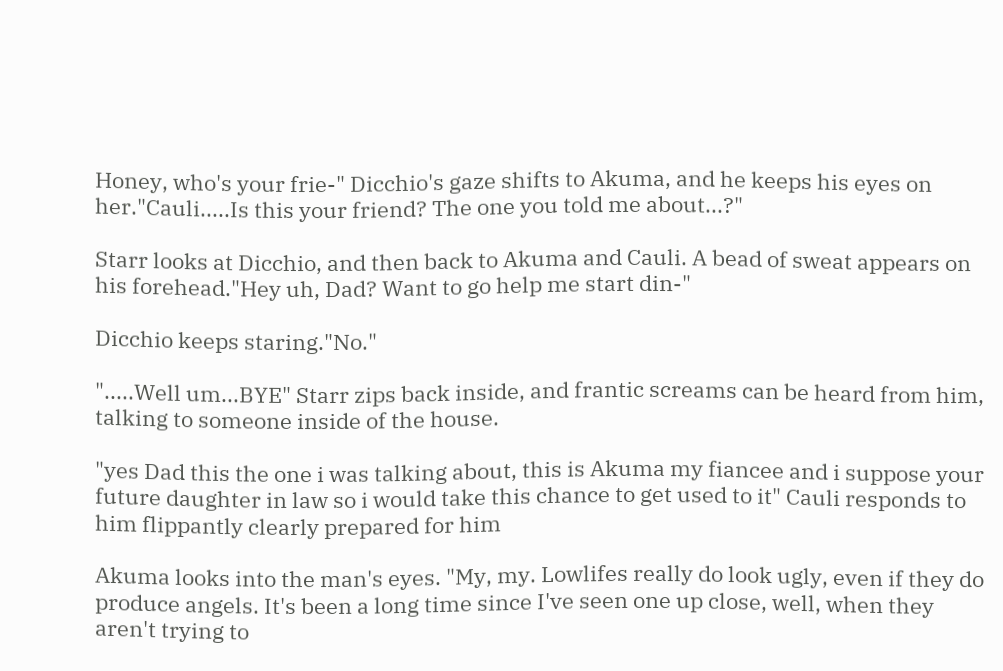Honey, who's your frie-" Dicchio's gaze shifts to Akuma, and he keeps his eyes on her."Cauli.....Is this your friend? The one you told me about...?"

Starr looks at Dicchio, and then back to Akuma and Cauli. A bead of sweat appears on his forehead."Hey uh, Dad? Want to go help me start din-"

Dicchio keeps staring."No."

".....Well um...BYE" Starr zips back inside, and frantic screams can be heard from him, talking to someone inside of the house.

"yes Dad this the one i was talking about, this is Akuma my fiancee and i suppose your future daughter in law so i would take this chance to get used to it" Cauli responds to him flippantly clearly prepared for him

Akuma looks into the man's eyes. "My, my. Lowlifes really do look ugly, even if they do produce angels. It's been a long time since I've seen one up close, well, when they aren't trying to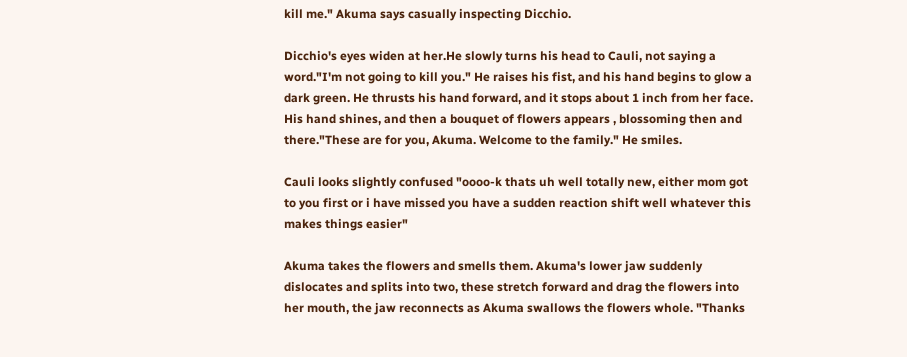kill me." Akuma says casually inspecting Dicchio.

Dicchio's eyes widen at her.He slowly turns his head to Cauli, not saying a word."I'm not going to kill you." He raises his fist, and his hand begins to glow a dark green. He thrusts his hand forward, and it stops about 1 inch from her face. His hand shines, and then a bouquet of flowers appears , blossoming then and there."These are for you, Akuma. Welcome to the family." He smiles.

Cauli looks slightly confused "oooo-k thats uh well totally new, either mom got to you first or i have missed you have a sudden reaction shift well whatever this makes things easier"

Akuma takes the flowers and smells them. Akuma's lower jaw suddenly dislocates and splits into two, these stretch forward and drag the flowers into her mouth, the jaw reconnects as Akuma swallows the flowers whole. "Thanks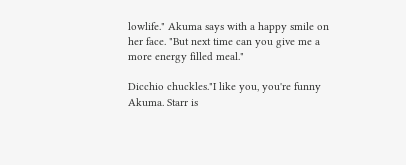lowlife." Akuma says with a happy smile on her face. "But next time can you give me a more energy filled meal."

Dicchio chuckles."I like you, you're funny Akuma. Starr is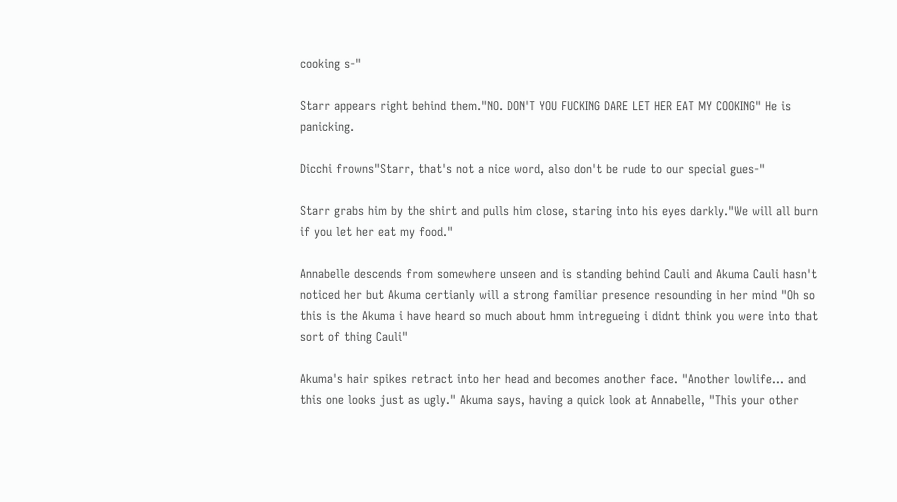cooking s-"

Starr appears right behind them."NO. DON'T YOU FUCKING DARE LET HER EAT MY COOKING" He is panicking.

Dicchi frowns"Starr, that's not a nice word, also don't be rude to our special gues-"

Starr grabs him by the shirt and pulls him close, staring into his eyes darkly."We will all burn if you let her eat my food."

Annabelle descends from somewhere unseen and is standing behind Cauli and Akuma Cauli hasn't noticed her but Akuma certianly will a strong familiar presence resounding in her mind "Oh so this is the Akuma i have heard so much about hmm intregueing i didnt think you were into that sort of thing Cauli"

Akuma's hair spikes retract into her head and becomes another face. "Another lowlife... and this one looks just as ugly." Akuma says, having a quick look at Annabelle, "This your other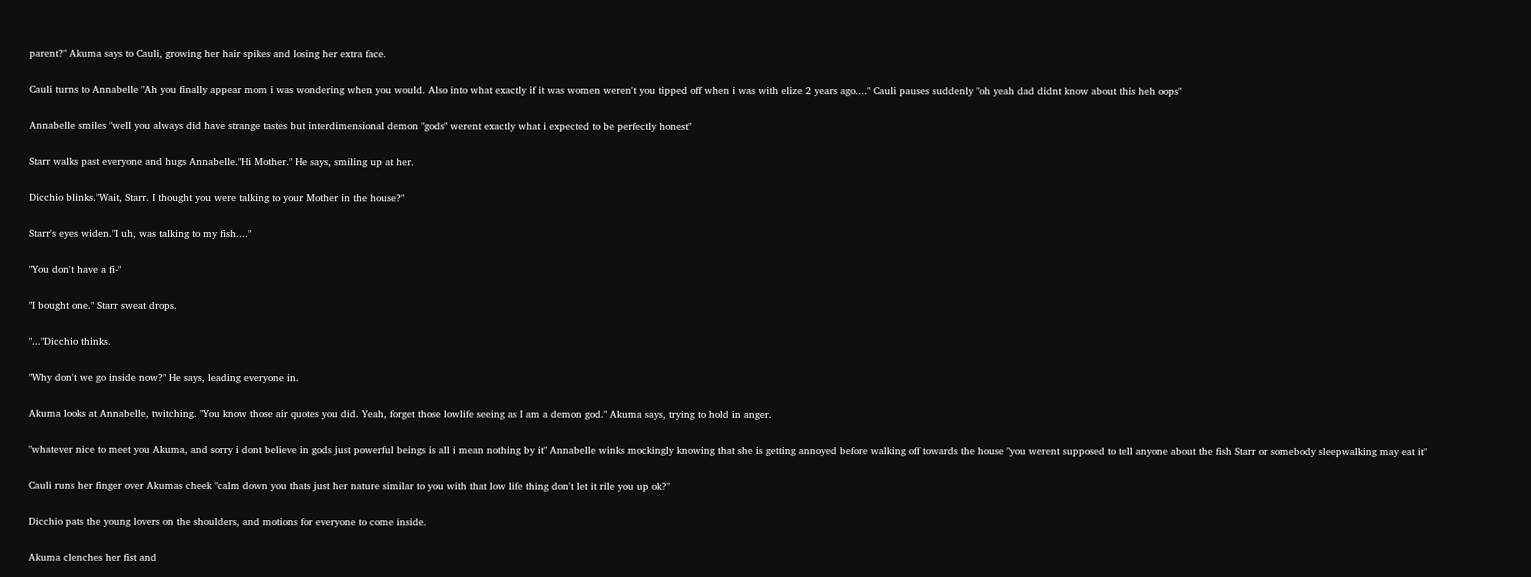parent?" Akuma says to Cauli, growing her hair spikes and losing her extra face.

Cauli turns to Annabelle "Ah you finally appear mom i was wondering when you would. Also into what exactly if it was women weren't you tipped off when i was with elize 2 years ago...." Cauli pauses suddenly "oh yeah dad didnt know about this heh oops"

Annabelle smiles "well you always did have strange tastes but interdimensional demon "gods" werent exactly what i expected to be perfectly honest"

Starr walks past everyone and hugs Annabelle."Hi Mother." He says, smiling up at her.

Dicchio blinks."Wait, Starr. I thought you were talking to your Mother in the house?"

Starr's eyes widen."I uh, was talking to my fish...."

"You don't have a fi-"

"I bought one." Starr sweat drops.

"..."Dicchio thinks.

"Why don't we go inside now?" He says, leading everyone in.

Akuma looks at Annabelle, twitching. "You know those air quotes you did. Yeah, forget those lowlife seeing as I am a demon god." Akuma says, trying to hold in anger.

"whatever nice to meet you Akuma, and sorry i dont believe in gods just powerful beings is all i mean nothing by it" Annabelle winks mockingly knowing that she is getting annoyed before walking off towards the house "you werent supposed to tell anyone about the fish Starr or somebody sleepwalking may eat it"

Cauli runs her finger over Akumas cheek "calm down you thats just her nature similar to you with that low life thing don't let it rile you up ok?"

Dicchio pats the young lovers on the shoulders, and motions for everyone to come inside.

Akuma clenches her fist and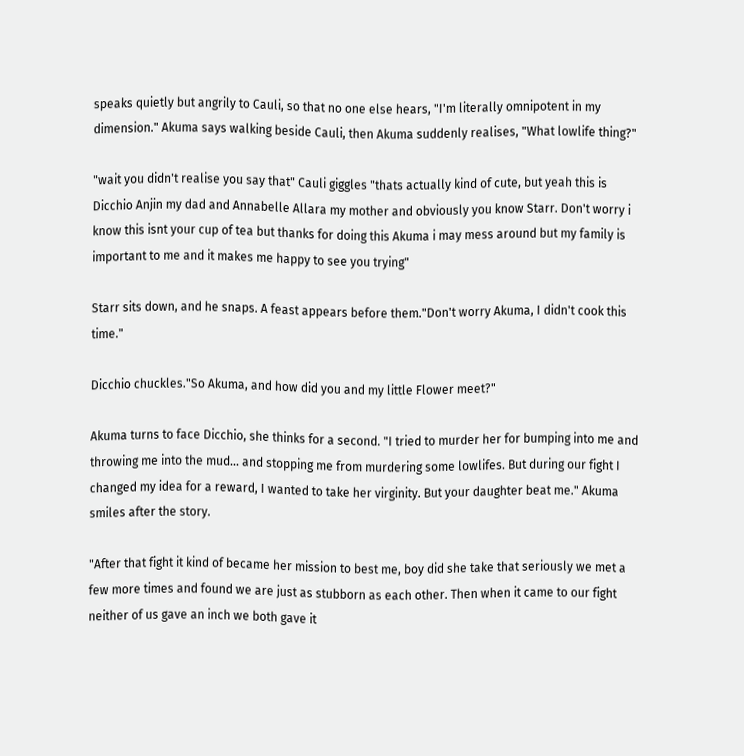speaks quietly but angrily to Cauli, so that no one else hears, "I'm literally omnipotent in my dimension." Akuma says walking beside Cauli, then Akuma suddenly realises, "What lowlife thing?"

"wait you didn't realise you say that" Cauli giggles "thats actually kind of cute, but yeah this is Dicchio Anjin my dad and Annabelle Allara my mother and obviously you know Starr. Don't worry i know this isnt your cup of tea but thanks for doing this Akuma i may mess around but my family is important to me and it makes me happy to see you trying"

Starr sits down, and he snaps. A feast appears before them."Don't worry Akuma, I didn't cook this time."

Dicchio chuckles."So Akuma, and how did you and my little Flower meet?"

Akuma turns to face Dicchio, she thinks for a second. "I tried to murder her for bumping into me and throwing me into the mud... and stopping me from murdering some lowlifes. But during our fight I changed my idea for a reward, I wanted to take her virginity. But your daughter beat me." Akuma smiles after the story.

"After that fight it kind of became her mission to best me, boy did she take that seriously we met a few more times and found we are just as stubborn as each other. Then when it came to our fight neither of us gave an inch we both gave it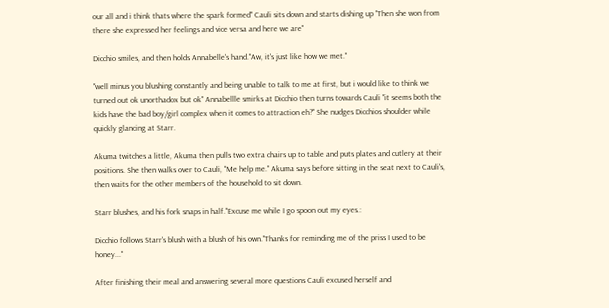our all and i think thats where the spark formed" Cauli sits down and starts dishing up "Then she won from there she expressed her feelings and vice versa and here we are"

Dicchio smiles, and then holds Annabelle's hand."Aw, it's just like how we met."

"well minus you blushing constantly and being unable to talk to me at first, but i would like to think we turned out ok unorthadox but ok" Annabellle smirks at Dicchio then turns towards Cauli "it seems both the kids have the bad boy/girl complex when it comes to attraction eh?" She nudges Dicchios shoulder while quickly glancing at Starr.

Akuma twitches a little, Akuma then pulls two extra chairs up to table and puts plates and cutlery at their positions. She then walks over to Cauli, "Me help me." Akuma says before sitting in the seat next to Cauli's, then waits for the other members of the household to sit down.

Starr blushes, and his fork snaps in half."Excuse me while I go spoon out my eyes.:

Dicchio follows Starr's blush with a blush of his own."Thanks for reminding me of the priss I used to be honey..."

After finishing their meal and answering several more questions Cauli excused herself and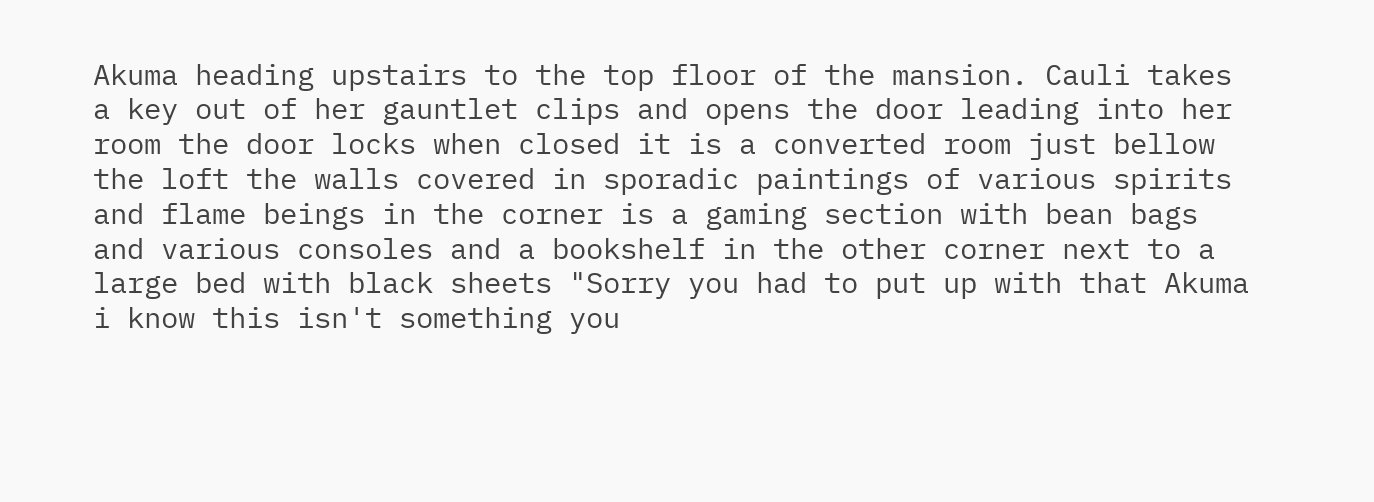Akuma heading upstairs to the top floor of the mansion. Cauli takes a key out of her gauntlet clips and opens the door leading into her room the door locks when closed it is a converted room just bellow the loft the walls covered in sporadic paintings of various spirits and flame beings in the corner is a gaming section with bean bags and various consoles and a bookshelf in the other corner next to a large bed with black sheets "Sorry you had to put up with that Akuma i know this isn't something you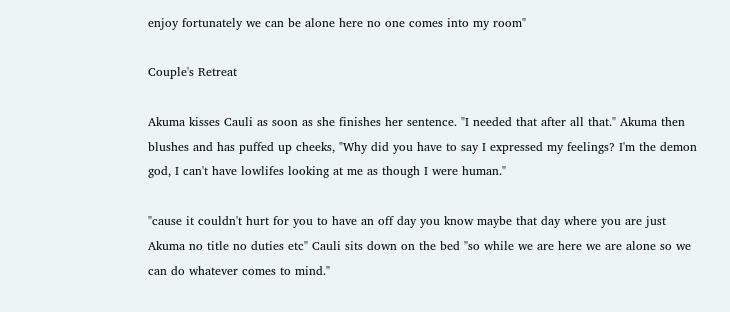enjoy fortunately we can be alone here no one comes into my room"

Couple's Retreat

Akuma kisses Cauli as soon as she finishes her sentence. "I needed that after all that." Akuma then blushes and has puffed up cheeks, "Why did you have to say I expressed my feelings? I'm the demon god, I can't have lowlifes looking at me as though I were human."

"cause it couldn't hurt for you to have an off day you know maybe that day where you are just Akuma no title no duties etc" Cauli sits down on the bed "so while we are here we are alone so we can do whatever comes to mind."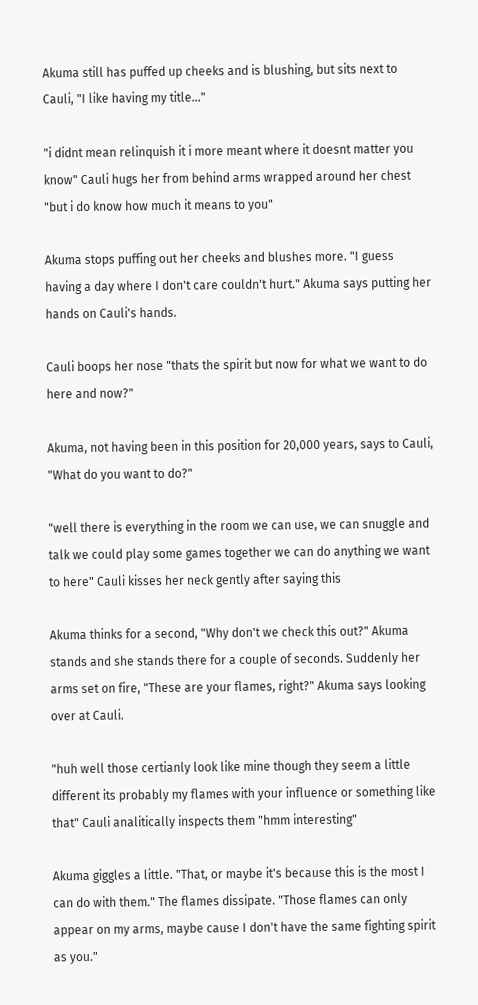Akuma still has puffed up cheeks and is blushing, but sits next to Cauli, "I like having my title..."

"i didnt mean relinquish it i more meant where it doesnt matter you know" Cauli hugs her from behind arms wrapped around her chest "but i do know how much it means to you"

Akuma stops puffing out her cheeks and blushes more. "I guess having a day where I don't care couldn't hurt." Akuma says putting her hands on Cauli's hands.

Cauli boops her nose "thats the spirit but now for what we want to do here and now?"

Akuma, not having been in this position for 20,000 years, says to Cauli, "What do you want to do?"

"well there is everything in the room we can use, we can snuggle and talk we could play some games together we can do anything we want to here" Cauli kisses her neck gently after saying this

Akuma thinks for a second, "Why don't we check this out?" Akuma stands and she stands there for a couple of seconds. Suddenly her arms set on fire, "These are your flames, right?" Akuma says looking over at Cauli.

"huh well those certianly look like mine though they seem a little different its probably my flames with your influence or something like that" Cauli analitically inspects them "hmm interesting"

Akuma giggles a little. "That, or maybe it's because this is the most I can do with them." The flames dissipate. "Those flames can only appear on my arms, maybe cause I don't have the same fighting spirit as you."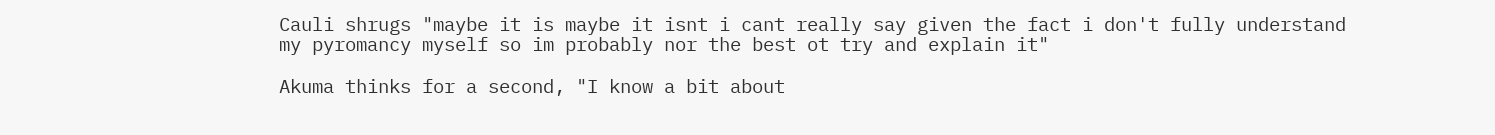Cauli shrugs "maybe it is maybe it isnt i cant really say given the fact i don't fully understand my pyromancy myself so im probably nor the best ot try and explain it"

Akuma thinks for a second, "I know a bit about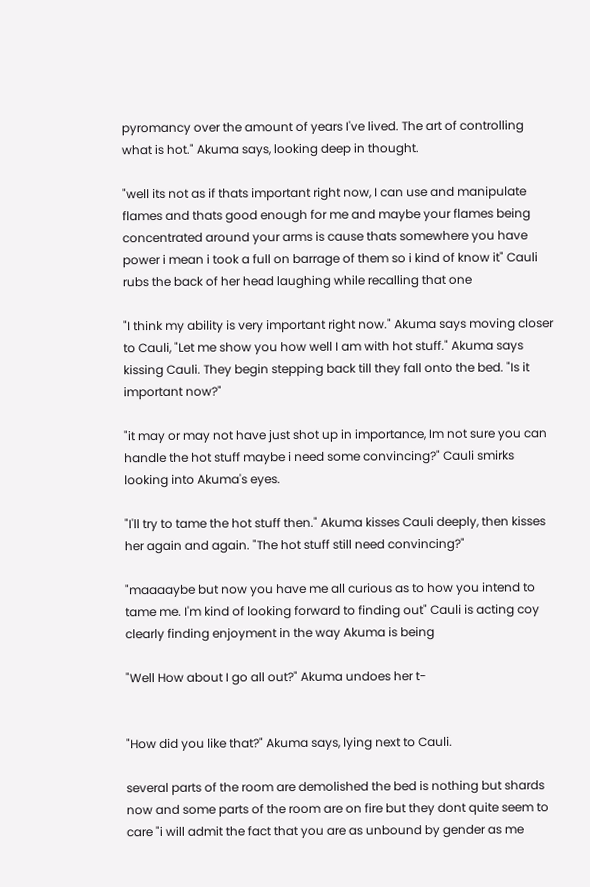pyromancy over the amount of years I've lived. The art of controlling what is hot." Akuma says, looking deep in thought.

"well its not as if thats important right now, I can use and manipulate flames and thats good enough for me and maybe your flames being concentrated around your arms is cause thats somewhere you have power i mean i took a full on barrage of them so i kind of know it" Cauli rubs the back of her head laughing while recalling that one

"I think my ability is very important right now." Akuma says moving closer to Cauli, "Let me show you how well I am with hot stuff." Akuma says kissing Cauli. They begin stepping back till they fall onto the bed. "Is it important now?"

"it may or may not have just shot up in importance, Im not sure you can handle the hot stuff maybe i need some convincing?" Cauli smirks looking into Akuma's eyes.

"I'll try to tame the hot stuff then." Akuma kisses Cauli deeply, then kisses her again and again. "The hot stuff still need convincing?"

"maaaaybe but now you have me all curious as to how you intend to tame me. I'm kind of looking forward to finding out" Cauli is acting coy clearly finding enjoyment in the way Akuma is being

"Well How about I go all out?" Akuma undoes her t-


"How did you like that?" Akuma says, lying next to Cauli.

several parts of the room are demolished the bed is nothing but shards now and some parts of the room are on fire but they dont quite seem to care "i will admit the fact that you are as unbound by gender as me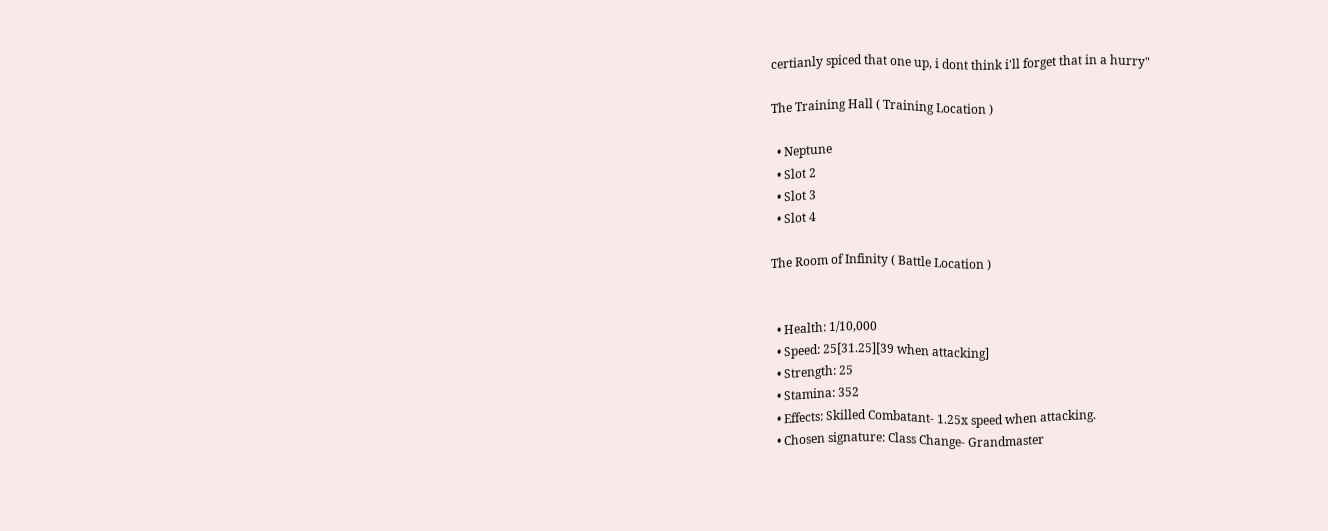certianly spiced that one up, i dont think i'll forget that in a hurry"

The Training Hall ( Training Location )

  • Neptune
  • Slot 2
  • Slot 3
  • Slot 4

The Room of Infinity ( Battle Location )


  • Health: 1/10,000
  • Speed: 25[31.25][39 when attacking]
  • Strength: 25
  • Stamina: 352
  • Effects: Skilled Combatant- 1.25x speed when attacking.
  • Chosen signature: Class Change- Grandmaster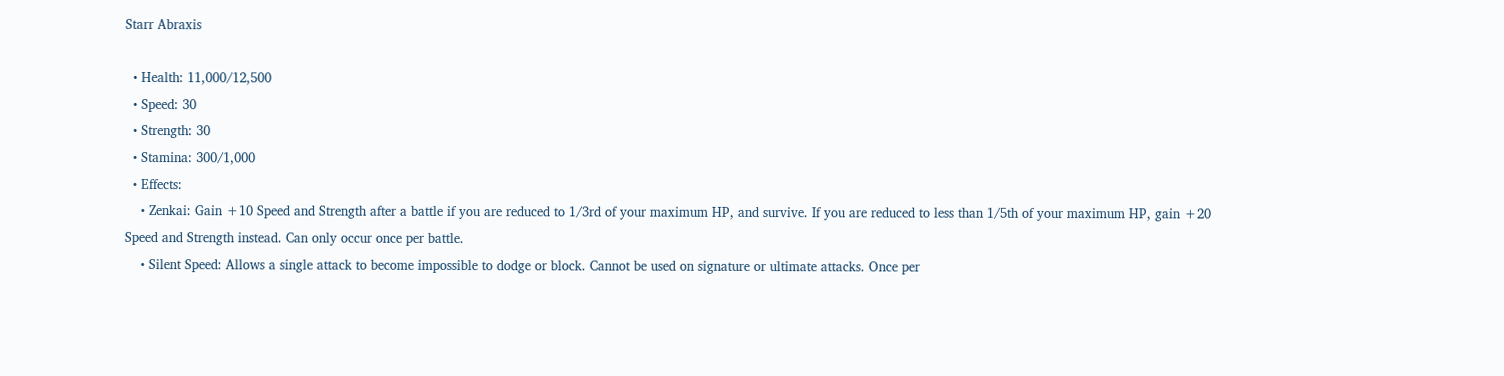Starr Abraxis

  • Health: 11,000/12,500
  • Speed: 30
  • Strength: 30
  • Stamina: 300/1,000
  • Effects:
    • Zenkai: Gain +10 Speed and Strength after a battle if you are reduced to 1/3rd of your maximum HP, and survive. If you are reduced to less than 1/5th of your maximum HP, gain +20 Speed and Strength instead. Can only occur once per battle.
    • Silent Speed: Allows a single attack to become impossible to dodge or block. Cannot be used on signature or ultimate attacks. Once per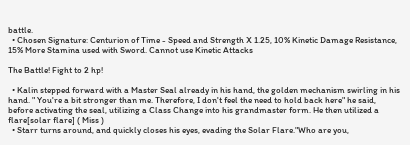battle.
  • Chosen Signature: Centurion of Time - Speed and Strength X 1.25, 10% Kinetic Damage Resistance, 15% More Stamina used with Sword. Cannot use Kinetic Attacks

The Battle! Fight to 2 hp!

  • Kalin stepped forward with a Master Seal already in his hand, the golden mechanism swirling in his hand. " You're a bit stronger than me. Therefore, I don't feel the need to hold back here" he said, before activating the seal, utilizing a Class Change into his grandmaster form. He then utilized a flare[solar flare] ( Miss )
  • Starr turns around, and quickly closes his eyes, evading the Solar Flare."Who are you,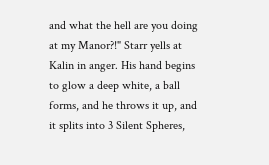and what the hell are you doing at my Manor?!" Starr yells at Kalin in anger. His hand begins to glow a deep white, a ball forms, and he throws it up, and it splits into 3 Silent Spheres,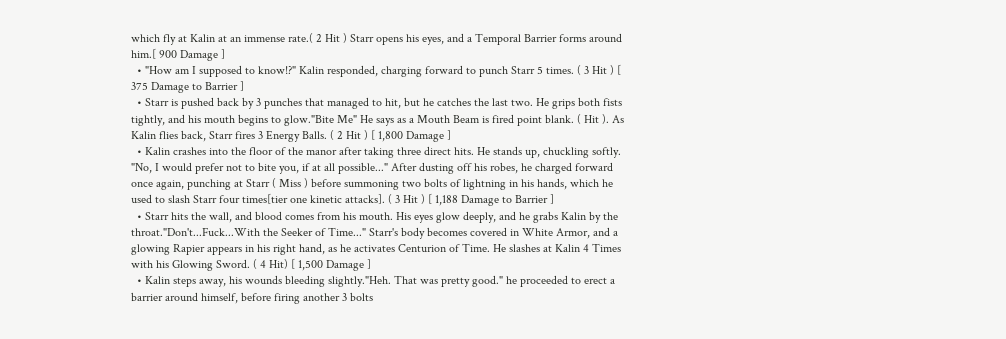which fly at Kalin at an immense rate.( 2 Hit ) Starr opens his eyes, and a Temporal Barrier forms around him.[ 900 Damage ]
  • "How am I supposed to know!?" Kalin responded, charging forward to punch Starr 5 times. ( 3 Hit ) [ 375 Damage to Barrier ]
  • Starr is pushed back by 3 punches that managed to hit, but he catches the last two. He grips both fists tightly, and his mouth begins to glow."Bite Me" He says as a Mouth Beam is fired point blank. ( Hit ). As Kalin flies back, Starr fires 3 Energy Balls. ( 2 Hit ) [ 1,800 Damage ]
  • Kalin crashes into the floor of the manor after taking three direct hits. He stands up, chuckling softly. "No, I would prefer not to bite you, if at all possible..." After dusting off his robes, he charged forward once again, punching at Starr ( Miss ) before summoning two bolts of lightning in his hands, which he used to slash Starr four times[tier one kinetic attacks]. ( 3 Hit ) [ 1,188 Damage to Barrier ]
  • Starr hits the wall, and blood comes from his mouth. His eyes glow deeply, and he grabs Kalin by the throat."Don't...Fuck...With the Seeker of Time..." Starr's body becomes covered in White Armor, and a glowing Rapier appears in his right hand, as he activates Centurion of Time. He slashes at Kalin 4 Times with his Glowing Sword. ( 4 Hit) [ 1,500 Damage ]
  • Kalin steps away, his wounds bleeding slightly."Heh. That was pretty good." he proceeded to erect a barrier around himself, before firing another 3 bolts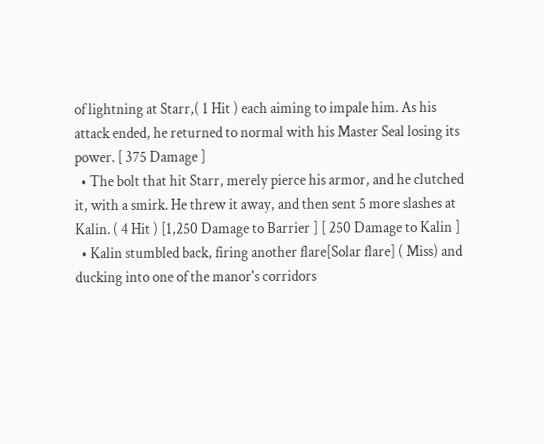of lightning at Starr,( 1 Hit ) each aiming to impale him. As his attack ended, he returned to normal with his Master Seal losing its power. [ 375 Damage ]
  • The bolt that hit Starr, merely pierce his armor, and he clutched it, with a smirk. He threw it away, and then sent 5 more slashes at Kalin. ( 4 Hit ) [1,250 Damage to Barrier ] [ 250 Damage to Kalin ]
  • Kalin stumbled back, firing another flare[Solar flare] ( Miss) and ducking into one of the manor's corridors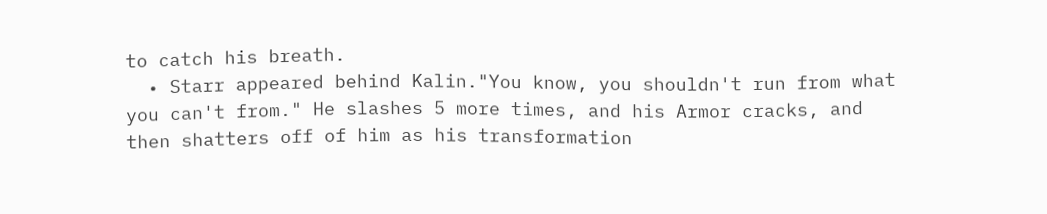to catch his breath.
  • Starr appeared behind Kalin."You know, you shouldn't run from what you can't from." He slashes 5 more times, and his Armor cracks, and then shatters off of him as his transformation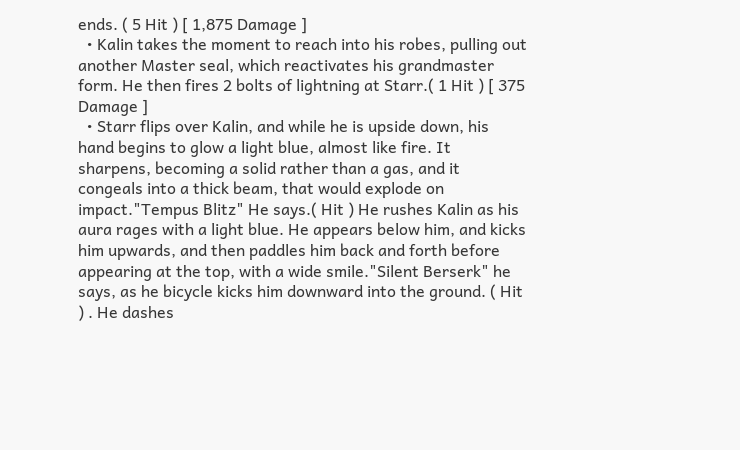ends. ( 5 Hit ) [ 1,875 Damage ]
  • Kalin takes the moment to reach into his robes, pulling out another Master seal, which reactivates his grandmaster form. He then fires 2 bolts of lightning at Starr.( 1 Hit ) [ 375 Damage ]
  • Starr flips over Kalin, and while he is upside down, his hand begins to glow a light blue, almost like fire. It sharpens, becoming a solid rather than a gas, and it congeals into a thick beam, that would explode on impact."Tempus Blitz" He says.( Hit ) He rushes Kalin as his aura rages with a light blue. He appears below him, and kicks him upwards, and then paddles him back and forth before appearing at the top, with a wide smile."Silent Berserk" he says, as he bicycle kicks him downward into the ground. ( Hit ) . He dashes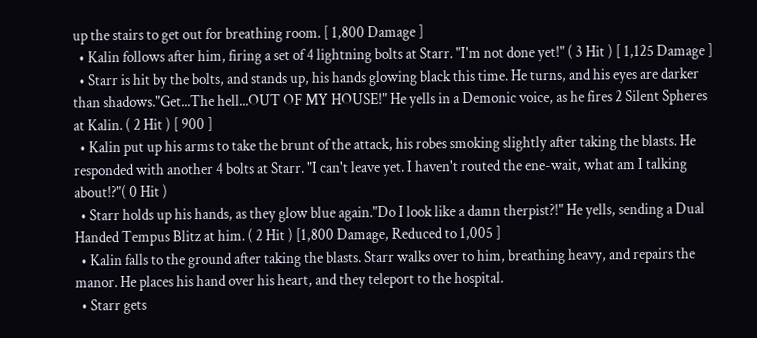up the stairs to get out for breathing room. [ 1,800 Damage ]
  • Kalin follows after him, firing a set of 4 lightning bolts at Starr. "I'm not done yet!" ( 3 Hit ) [ 1,125 Damage ]
  • Starr is hit by the bolts, and stands up, his hands glowing black this time. He turns, and his eyes are darker than shadows."Get...The hell...OUT OF MY HOUSE!" He yells in a Demonic voice, as he fires 2 Silent Spheres at Kalin. ( 2 Hit ) [ 900 ]
  • Kalin put up his arms to take the brunt of the attack, his robes smoking slightly after taking the blasts. He responded with another 4 bolts at Starr. "I can't leave yet. I haven't routed the ene-wait, what am I talking about!?"( 0 Hit )
  • Starr holds up his hands, as they glow blue again."Do I look like a damn therpist?!" He yells, sending a Dual Handed Tempus Blitz at him. ( 2 Hit ) [1,800 Damage, Reduced to 1,005 ]
  • Kalin falls to the ground after taking the blasts. Starr walks over to him, breathing heavy, and repairs the manor. He places his hand over his heart, and they teleport to the hospital.
  • Starr gets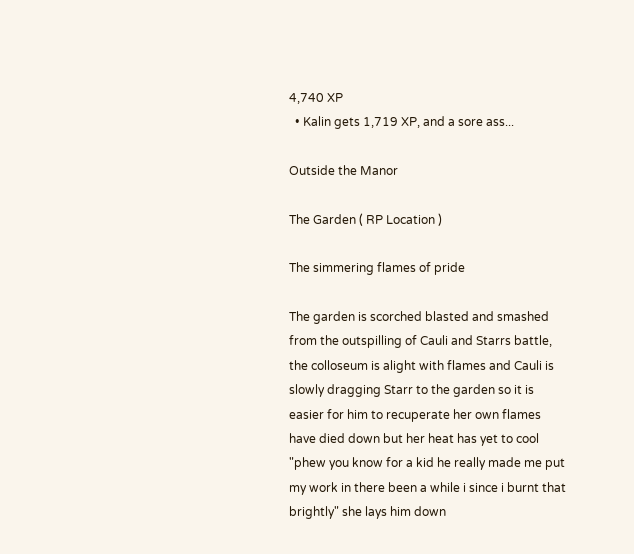4,740 XP
  • Kalin gets 1,719 XP, and a sore ass...

Outside the Manor

The Garden ( RP Location )

The simmering flames of pride

The garden is scorched blasted and smashed from the outspilling of Cauli and Starrs battle, the colloseum is alight with flames and Cauli is slowly dragging Starr to the garden so it is easier for him to recuperate her own flames have died down but her heat has yet to cool "phew you know for a kid he really made me put my work in there been a while i since i burnt that brightly" she lays him down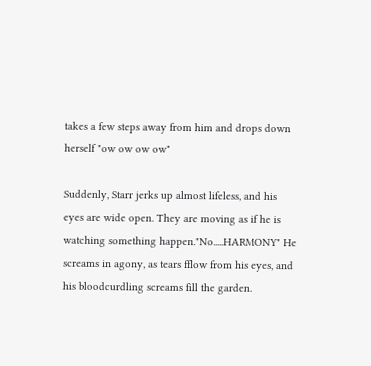takes a few steps away from him and drops down herself "ow ow ow ow"

Suddenly, Starr jerks up almost lifeless, and his eyes are wide open. They are moving as if he is watching something happen."No.....HARMONY" He screams in agony, as tears fflow from his eyes, and his bloodcurdling screams fill the garden.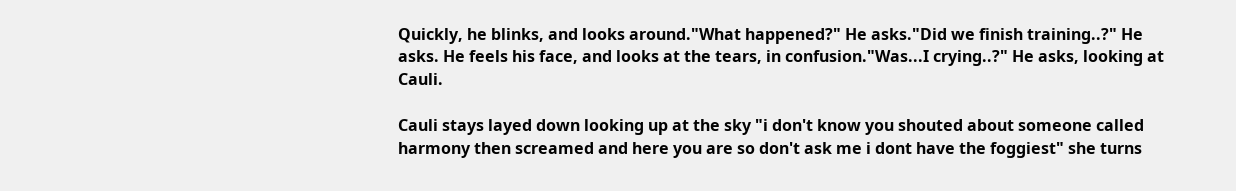Quickly, he blinks, and looks around."What happened?" He asks."Did we finish training..?" He asks. He feels his face, and looks at the tears, in confusion."Was...I crying..?" He asks, looking at Cauli.

Cauli stays layed down looking up at the sky "i don't know you shouted about someone called harmony then screamed and here you are so don't ask me i dont have the foggiest" she turns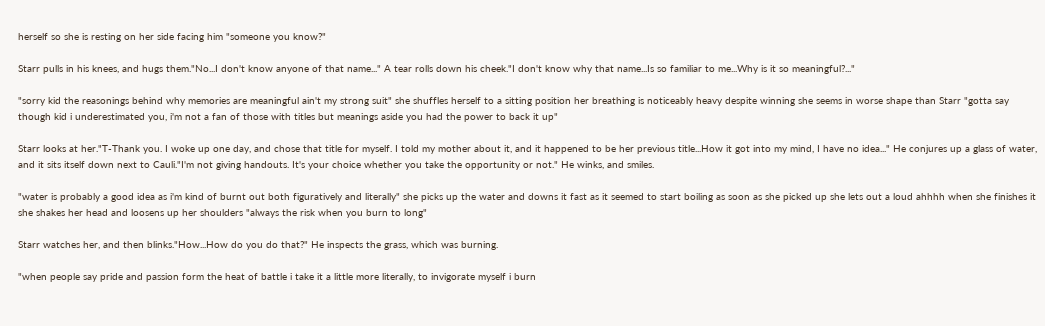herself so she is resting on her side facing him "someone you know?"

Starr pulls in his knees, and hugs them."No...I don't know anyone of that name..." A tear rolls down his cheek."I don't know why that name...Is so familiar to me...Why is it so meaningful?..."

"sorry kid the reasonings behind why memories are meaningful ain't my strong suit" she shuffles herself to a sitting position her breathing is noticeably heavy despite winning she seems in worse shape than Starr "gotta say though kid i underestimated you, i'm not a fan of those with titles but meanings aside you had the power to back it up"

Starr looks at her."T-Thank you. I woke up one day, and chose that title for myself. I told my mother about it, and it happened to be her previous title...How it got into my mind, I have no idea..." He conjures up a glass of water, and it sits itself down next to Cauli."I'm not giving handouts. It's your choice whether you take the opportunity or not." He winks, and smiles.

"water is probably a good idea as i'm kind of burnt out both figuratively and literally" she picks up the water and downs it fast as it seemed to start boiling as soon as she picked up she lets out a loud ahhhh when she finishes it she shakes her head and loosens up her shoulders "always the risk when you burn to long"

Starr watches her, and then blinks."How...How do you do that?" He inspects the grass, which was burning.

"when people say pride and passion form the heat of battle i take it a little more literally, to invigorate myself i burn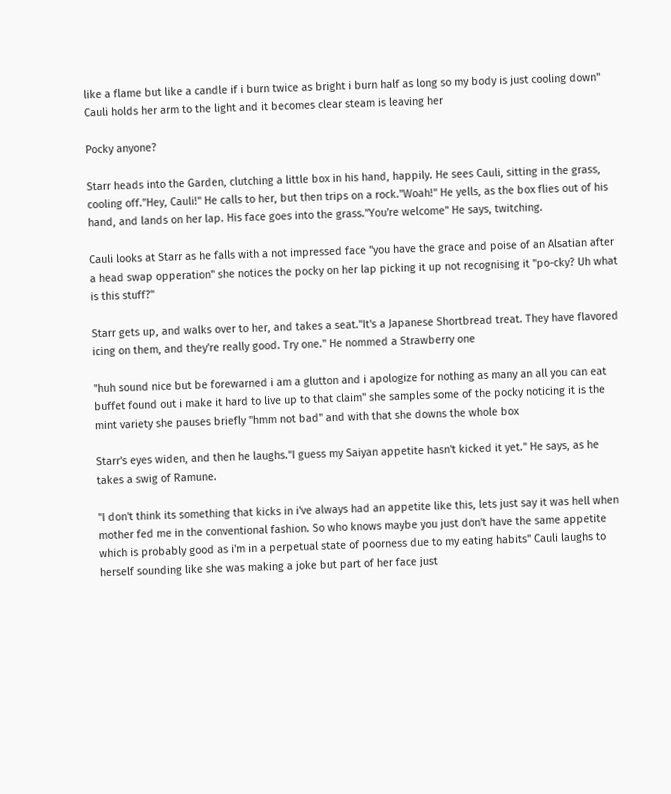like a flame but like a candle if i burn twice as bright i burn half as long so my body is just cooling down" Cauli holds her arm to the light and it becomes clear steam is leaving her

Pocky anyone?

Starr heads into the Garden, clutching a little box in his hand, happily. He sees Cauli, sitting in the grass, cooling off."Hey, Cauli!" He calls to her, but then trips on a rock."Woah!" He yells, as the box flies out of his hand, and lands on her lap. His face goes into the grass."You're welcome" He says, twitching.

Cauli looks at Starr as he falls with a not impressed face "you have the grace and poise of an Alsatian after a head swap opperation" she notices the pocky on her lap picking it up not recognising it "po-cky? Uh what is this stuff?"

Starr gets up, and walks over to her, and takes a seat."It's a Japanese Shortbread treat. They have flavored icing on them, and they're really good. Try one." He nommed a Strawberry one

"huh sound nice but be forewarned i am a glutton and i apologize for nothing as many an all you can eat buffet found out i make it hard to live up to that claim" she samples some of the pocky noticing it is the mint variety she pauses briefly "hmm not bad" and with that she downs the whole box

Starr's eyes widen, and then he laughs."I guess my Saiyan appetite hasn't kicked it yet." He says, as he takes a swig of Ramune.

"I don't think its something that kicks in i've always had an appetite like this, lets just say it was hell when mother fed me in the conventional fashion. So who knows maybe you just don't have the same appetite which is probably good as i'm in a perpetual state of poorness due to my eating habits" Cauli laughs to herself sounding like she was making a joke but part of her face just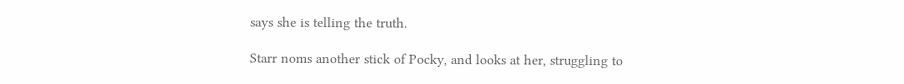says she is telling the truth.

Starr noms another stick of Pocky, and looks at her, struggling to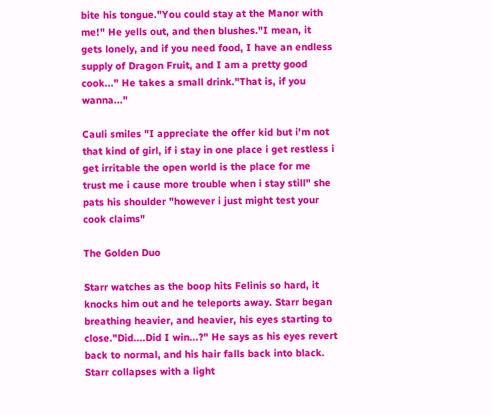bite his tongue."You could stay at the Manor with me!" He yells out, and then blushes."I mean, it gets lonely, and if you need food, I have an endless supply of Dragon Fruit, and I am a pretty good cook..." He takes a small drink."That is, if you wanna..."

Cauli smiles "I appreciate the offer kid but i'm not that kind of girl, if i stay in one place i get restless i get irritable the open world is the place for me trust me i cause more trouble when i stay still" she pats his shoulder "however i just might test your cook claims"

The Golden Duo

Starr watches as the boop hits Felinis so hard, it knocks him out and he teleports away. Starr began breathing heavier, and heavier, his eyes starting to close."Did....Did I win...?" He says as his eyes revert back to normal, and his hair falls back into black. Starr collapses with a light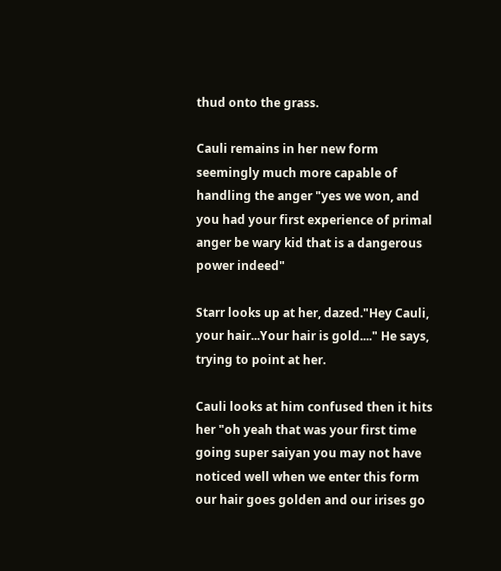thud onto the grass.

Cauli remains in her new form seemingly much more capable of handling the anger "yes we won, and you had your first experience of primal anger be wary kid that is a dangerous power indeed"

Starr looks up at her, dazed."Hey Cauli, your hair...Your hair is gold...." He says, trying to point at her.

Cauli looks at him confused then it hits her "oh yeah that was your first time going super saiyan you may not have noticed well when we enter this form our hair goes golden and our irises go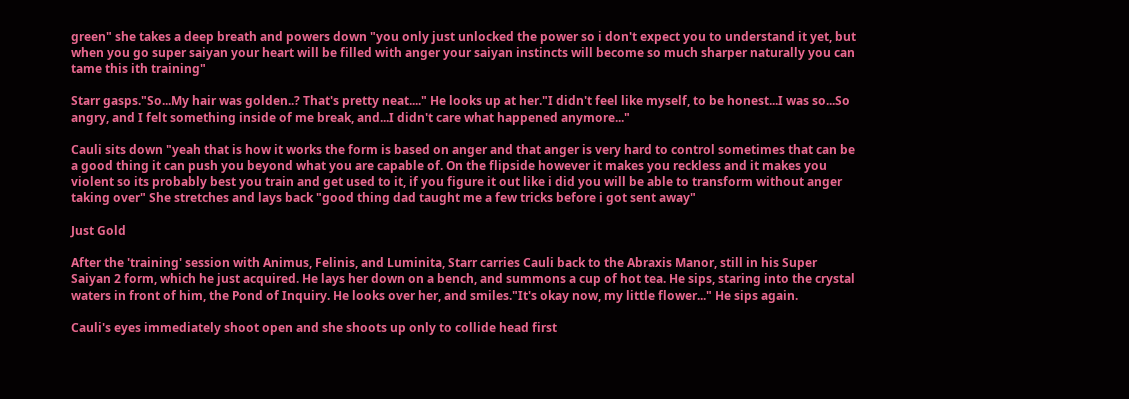green" she takes a deep breath and powers down "you only just unlocked the power so i don't expect you to understand it yet, but when you go super saiyan your heart will be filled with anger your saiyan instincts will become so much sharper naturally you can tame this ith training"

Starr gasps."So...My hair was golden..? That's pretty neat...." He looks up at her."I didn't feel like myself, to be honest...I was so...So angry, and I felt something inside of me break, and...I didn't care what happened anymore..."

Cauli sits down "yeah that is how it works the form is based on anger and that anger is very hard to control sometimes that can be a good thing it can push you beyond what you are capable of. On the flipside however it makes you reckless and it makes you violent so its probably best you train and get used to it, if you figure it out like i did you will be able to transform without anger taking over" She stretches and lays back "good thing dad taught me a few tricks before i got sent away"

Just Gold

After the 'training' session with Animus, Felinis, and Luminita, Starr carries Cauli back to the Abraxis Manor, still in his Super Saiyan 2 form, which he just acquired. He lays her down on a bench, and summons a cup of hot tea. He sips, staring into the crystal waters in front of him, the Pond of Inquiry. He looks over her, and smiles."It's okay now, my little flower..." He sips again.

Cauli's eyes immediately shoot open and she shoots up only to collide head first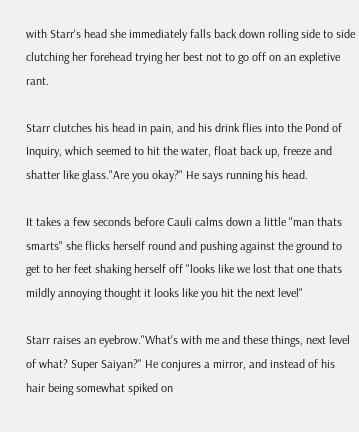with Starr's head she immediately falls back down rolling side to side clutching her forehead trying her best not to go off on an expletive rant.

Starr clutches his head in pain, and his drink flies into the Pond of Inquiry, which seemed to hit the water, float back up, freeze and shatter like glass."Are you okay?" He says running his head.

It takes a few seconds before Cauli calms down a little "man thats smarts" she flicks herself round and pushing against the ground to get to her feet shaking herself off "looks like we lost that one thats mildly annoying thought it looks like you hit the next level"

Starr raises an eyebrow."What's with me and these things, next level of what? Super Saiyan?" He conjures a mirror, and instead of his hair being somewhat spiked on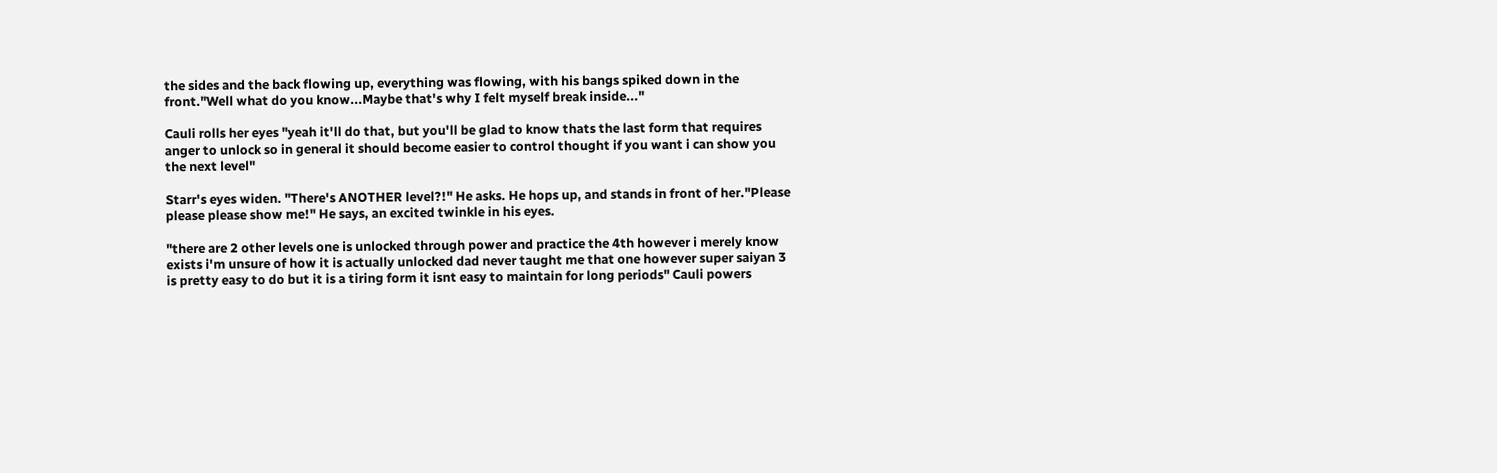the sides and the back flowing up, everything was flowing, with his bangs spiked down in the front."Well what do you know...Maybe that's why I felt myself break inside..."

Cauli rolls her eyes "yeah it'll do that, but you'll be glad to know thats the last form that requires anger to unlock so in general it should become easier to control thought if you want i can show you the next level"

Starr's eyes widen. "There's ANOTHER level?!" He asks. He hops up, and stands in front of her."Please please please show me!" He says, an excited twinkle in his eyes.

"there are 2 other levels one is unlocked through power and practice the 4th however i merely know exists i'm unsure of how it is actually unlocked dad never taught me that one however super saiyan 3 is pretty easy to do but it is a tiring form it isnt easy to maintain for long periods" Cauli powers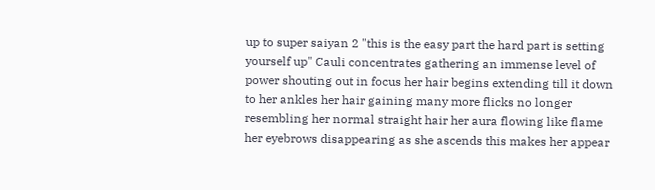up to super saiyan 2 "this is the easy part the hard part is setting yourself up" Cauli concentrates gathering an immense level of power shouting out in focus her hair begins extending till it down to her ankles her hair gaining many more flicks no longer resembling her normal straight hair her aura flowing like flame her eyebrows disappearing as she ascends this makes her appear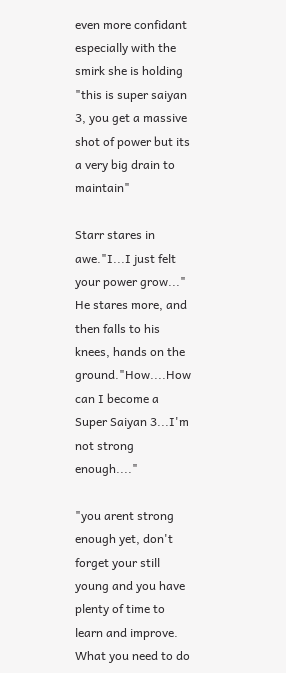even more confidant especially with the smirk she is holding "this is super saiyan 3, you get a massive shot of power but its a very big drain to maintain"

Starr stares in awe."I...I just felt your power grow..." He stares more, and then falls to his knees, hands on the ground."How....How can I become a Super Saiyan 3...I'm not strong enough...."

"you arent strong enough yet, don't forget your still young and you have plenty of time to learn and improve. What you need to do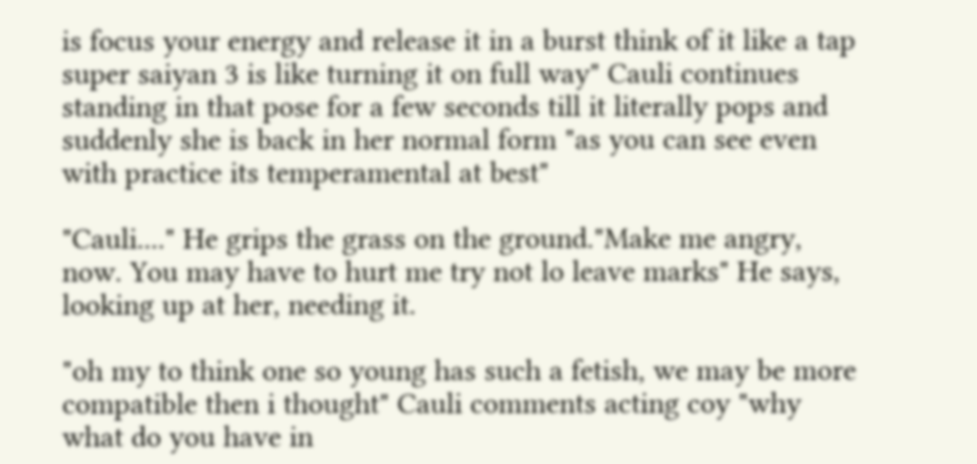is focus your energy and release it in a burst think of it like a tap super saiyan 3 is like turning it on full way" Cauli continues standing in that pose for a few seconds till it literally pops and suddenly she is back in her normal form "as you can see even with practice its temperamental at best"

"Cauli...." He grips the grass on the ground."Make me angry, now. You may have to hurt me try not lo leave marks" He says, looking up at her, needing it.

"oh my to think one so young has such a fetish, we may be more compatible then i thought" Cauli comments acting coy "why what do you have in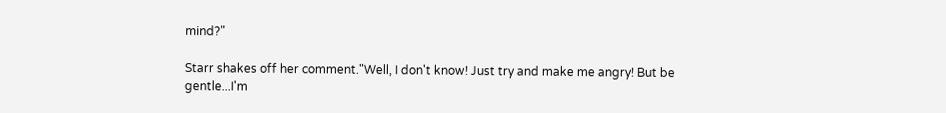mind?"

Starr shakes off her comment."Well, I don't know! Just try and make me angry! But be gentle...I'm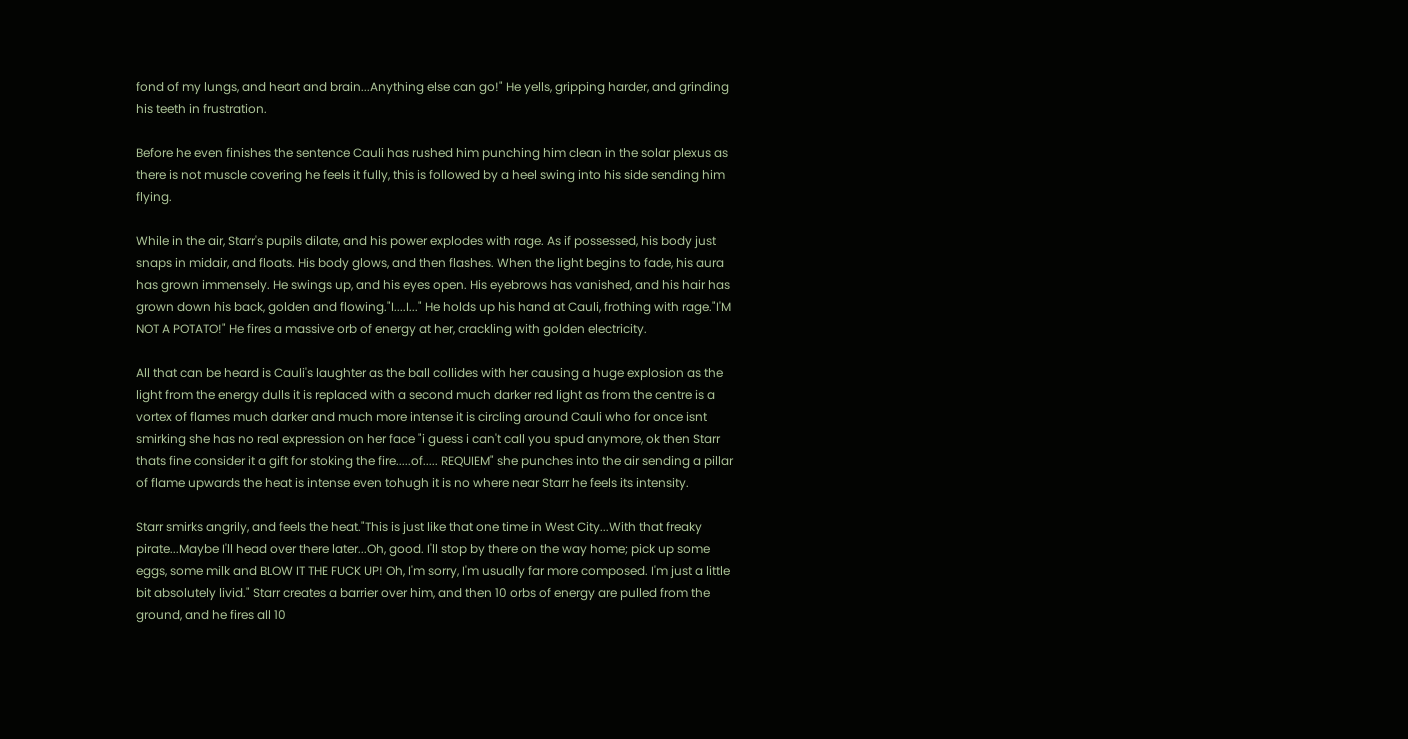fond of my lungs, and heart and brain...Anything else can go!" He yells, gripping harder, and grinding his teeth in frustration.

Before he even finishes the sentence Cauli has rushed him punching him clean in the solar plexus as there is not muscle covering he feels it fully, this is followed by a heel swing into his side sending him flying.

While in the air, Starr's pupils dilate, and his power explodes with rage. As if possessed, his body just snaps in midair, and floats. His body glows, and then flashes. When the light begins to fade, his aura has grown immensely. He swings up, and his eyes open. His eyebrows has vanished, and his hair has grown down his back, golden and flowing."I....I..." He holds up his hand at Cauli, frothing with rage."I'M NOT A POTATO!" He fires a massive orb of energy at her, crackling with golden electricity.

All that can be heard is Cauli's laughter as the ball collides with her causing a huge explosion as the light from the energy dulls it is replaced with a second much darker red light as from the centre is a vortex of flames much darker and much more intense it is circling around Cauli who for once isnt smirking she has no real expression on her face "i guess i can't call you spud anymore, ok then Starr thats fine consider it a gift for stoking the fire.....of..... REQUIEM" she punches into the air sending a pillar of flame upwards the heat is intense even tohugh it is no where near Starr he feels its intensity.

Starr smirks angrily, and feels the heat."This is just like that one time in West City...With that freaky pirate...Maybe I'll head over there later...Oh, good. I'll stop by there on the way home; pick up some eggs, some milk and BLOW IT THE FUCK UP! Oh, I'm sorry, I'm usually far more composed. I'm just a little bit absolutely livid." Starr creates a barrier over him, and then 10 orbs of energy are pulled from the ground, and he fires all 10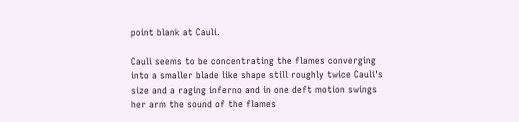point blank at Cauli.

Cauli seems to be concentrating the flames converging into a smaller blade like shape still roughly twice Cauli's size and a raging inferno and in one deft motion swings her arm the sound of the flames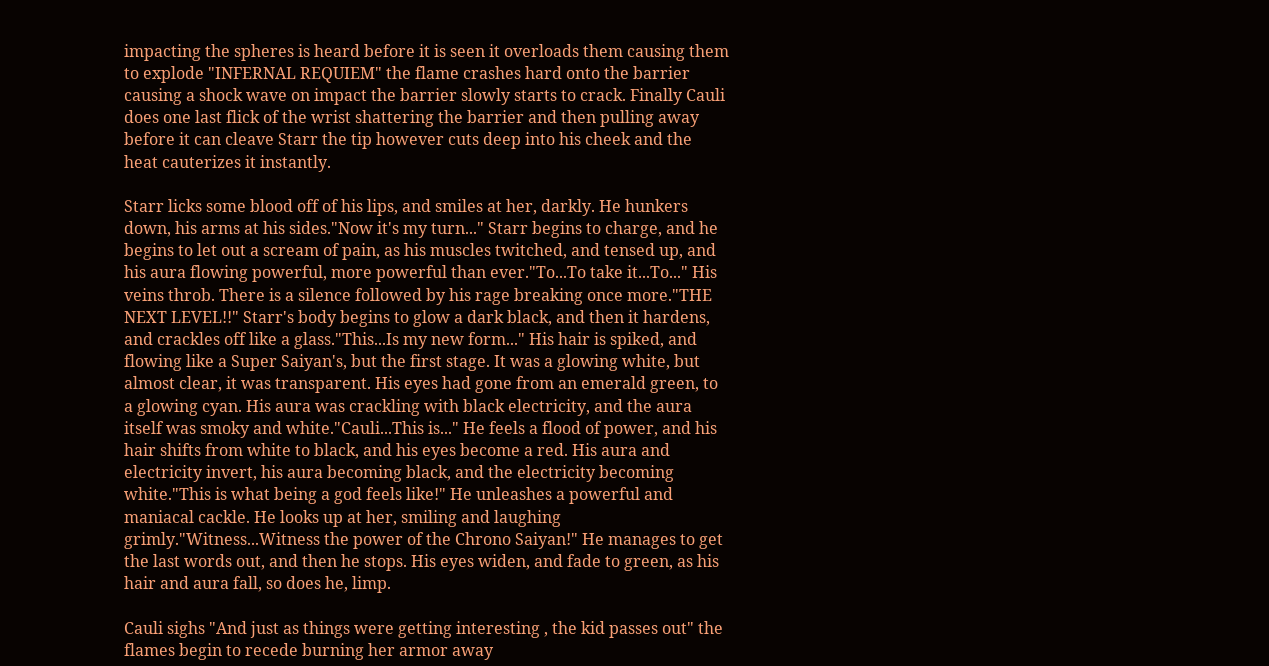impacting the spheres is heard before it is seen it overloads them causing them to explode "INFERNAL REQUIEM" the flame crashes hard onto the barrier causing a shock wave on impact the barrier slowly starts to crack. Finally Cauli does one last flick of the wrist shattering the barrier and then pulling away before it can cleave Starr the tip however cuts deep into his cheek and the heat cauterizes it instantly.

Starr licks some blood off of his lips, and smiles at her, darkly. He hunkers down, his arms at his sides."Now it's my turn..." Starr begins to charge, and he begins to let out a scream of pain, as his muscles twitched, and tensed up, and his aura flowing powerful, more powerful than ever."To...To take it...To..." His veins throb. There is a silence followed by his rage breaking once more."THE NEXT LEVEL!!" Starr's body begins to glow a dark black, and then it hardens, and crackles off like a glass."This...Is my new form..." His hair is spiked, and flowing like a Super Saiyan's, but the first stage. It was a glowing white, but almost clear, it was transparent. His eyes had gone from an emerald green, to a glowing cyan. His aura was crackling with black electricity, and the aura itself was smoky and white."Cauli...This is..." He feels a flood of power, and his hair shifts from white to black, and his eyes become a red. His aura and electricity invert, his aura becoming black, and the electricity becoming white."This is what being a god feels like!" He unleashes a powerful and maniacal cackle. He looks up at her, smiling and laughing grimly."Witness...Witness the power of the Chrono Saiyan!" He manages to get the last words out, and then he stops. His eyes widen, and fade to green, as his hair and aura fall, so does he, limp.

Cauli sighs "And just as things were getting interesting , the kid passes out" the flames begin to recede burning her armor away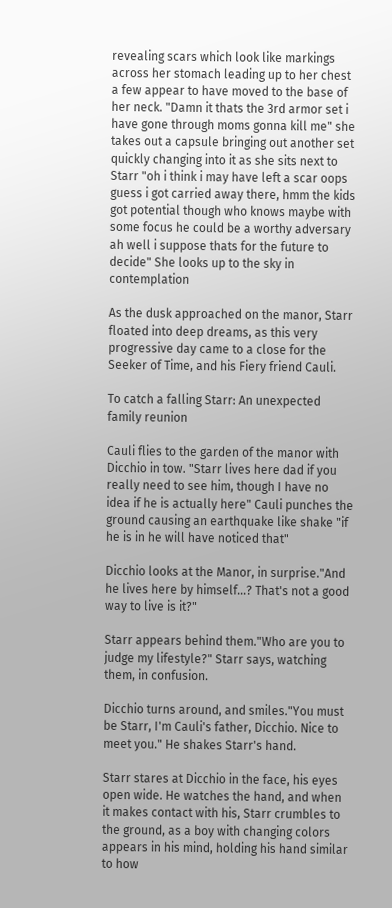revealing scars which look like markings across her stomach leading up to her chest a few appear to have moved to the base of her neck. "Damn it thats the 3rd armor set i have gone through moms gonna kill me" she takes out a capsule bringing out another set quickly changing into it as she sits next to Starr "oh i think i may have left a scar oops guess i got carried away there, hmm the kids got potential though who knows maybe with some focus he could be a worthy adversary ah well i suppose thats for the future to decide" She looks up to the sky in contemplation

As the dusk approached on the manor, Starr floated into deep dreams, as this very progressive day came to a close for the Seeker of Time, and his Fiery friend Cauli.

To catch a falling Starr: An unexpected family reunion

Cauli flies to the garden of the manor with Dicchio in tow. "Starr lives here dad if you really need to see him, though I have no idea if he is actually here" Cauli punches the ground causing an earthquake like shake "if he is in he will have noticed that"

Dicchio looks at the Manor, in surprise."And he lives here by himself...? That's not a good way to live is it?"

Starr appears behind them."Who are you to judge my lifestyle?" Starr says, watching them, in confusion.

Dicchio turns around, and smiles."You must be Starr, I'm Cauli's father, Dicchio. Nice to meet you." He shakes Starr's hand.

Starr stares at Dicchio in the face, his eyes open wide. He watches the hand, and when it makes contact with his, Starr crumbles to the ground, as a boy with changing colors appears in his mind, holding his hand similar to how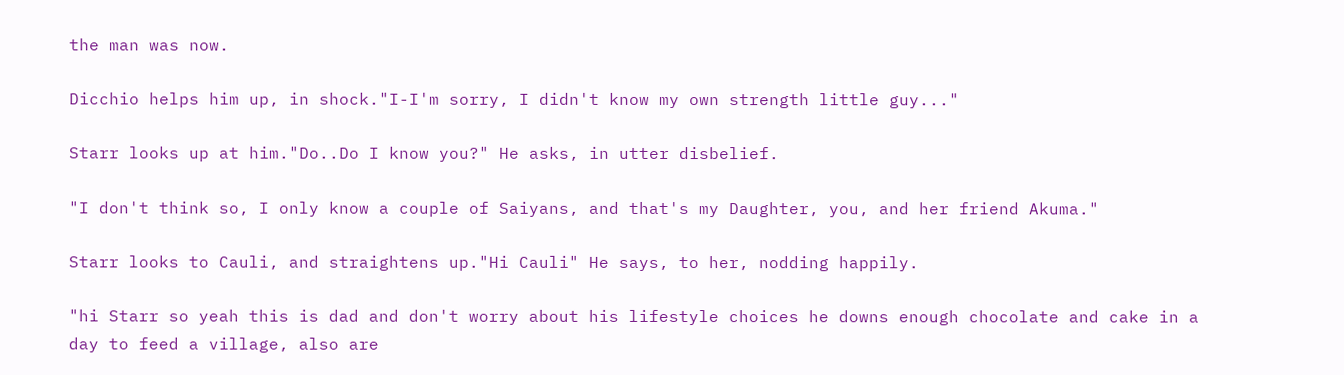the man was now.

Dicchio helps him up, in shock."I-I'm sorry, I didn't know my own strength little guy..."

Starr looks up at him."Do..Do I know you?" He asks, in utter disbelief.

"I don't think so, I only know a couple of Saiyans, and that's my Daughter, you, and her friend Akuma."

Starr looks to Cauli, and straightens up."Hi Cauli" He says, to her, nodding happily.

"hi Starr so yeah this is dad and don't worry about his lifestyle choices he downs enough chocolate and cake in a day to feed a village, also are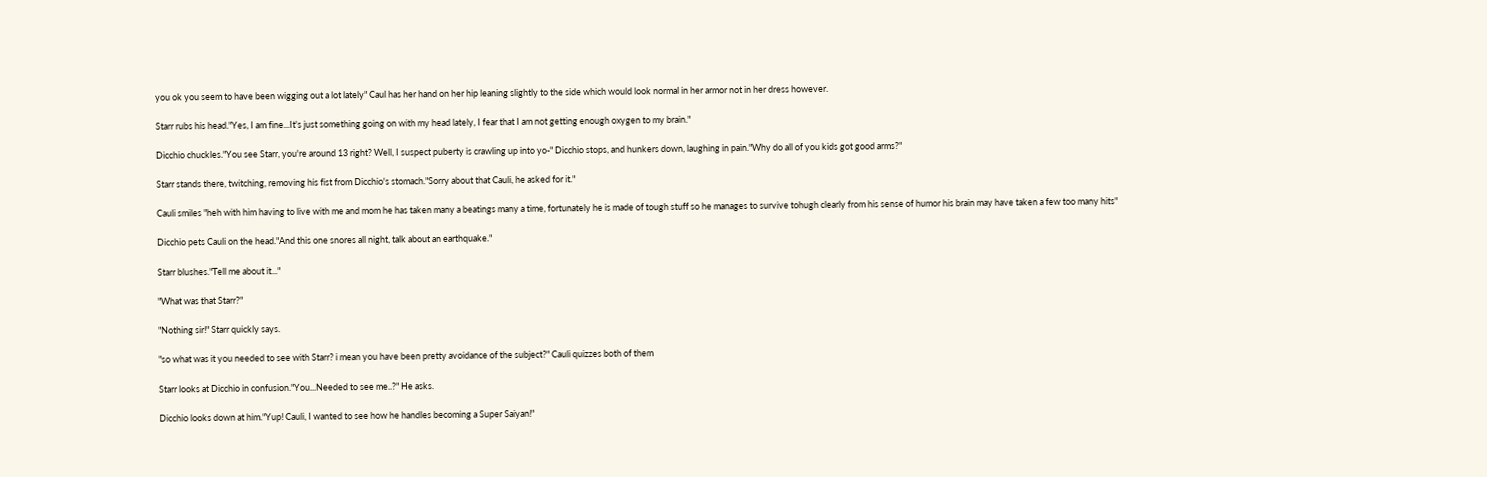you ok you seem to have been wigging out a lot lately" Caul has her hand on her hip leaning slightly to the side which would look normal in her armor not in her dress however.

Starr rubs his head."Yes, I am fine...It's just something going on with my head lately, I fear that I am not getting enough oxygen to my brain."

Dicchio chuckles."You see Starr, you're around 13 right? Well, I suspect puberty is crawling up into yo-" Dicchio stops, and hunkers down, laughing in pain."Why do all of you kids got good arms?"

Starr stands there, twitching, removing his fist from Dicchio's stomach."Sorry about that Cauli, he asked for it."

Cauli smiles "heh with him having to live with me and mom he has taken many a beatings many a time, fortunately he is made of tough stuff so he manages to survive tohugh clearly from his sense of humor his brain may have taken a few too many hits"

Dicchio pets Cauli on the head."And this one snores all night, talk about an earthquake."

Starr blushes."Tell me about it..."

"What was that Starr?"

"Nothing sir!" Starr quickly says.

"so what was it you needed to see with Starr? i mean you have been pretty avoidance of the subject?" Cauli quizzes both of them

Starr looks at Dicchio in confusion."You...Needed to see me..?" He asks.

Dicchio looks down at him."Yup! Cauli, I wanted to see how he handles becoming a Super Saiyan!"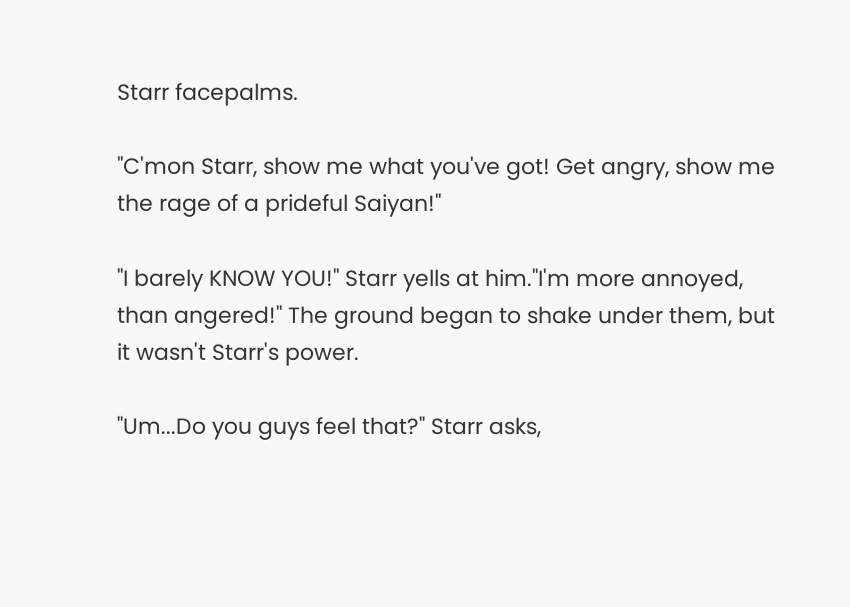Starr facepalms.

"C'mon Starr, show me what you've got! Get angry, show me the rage of a prideful Saiyan!"

"I barely KNOW YOU!" Starr yells at him."I'm more annoyed, than angered!" The ground began to shake under them, but it wasn't Starr's power.

"Um...Do you guys feel that?" Starr asks,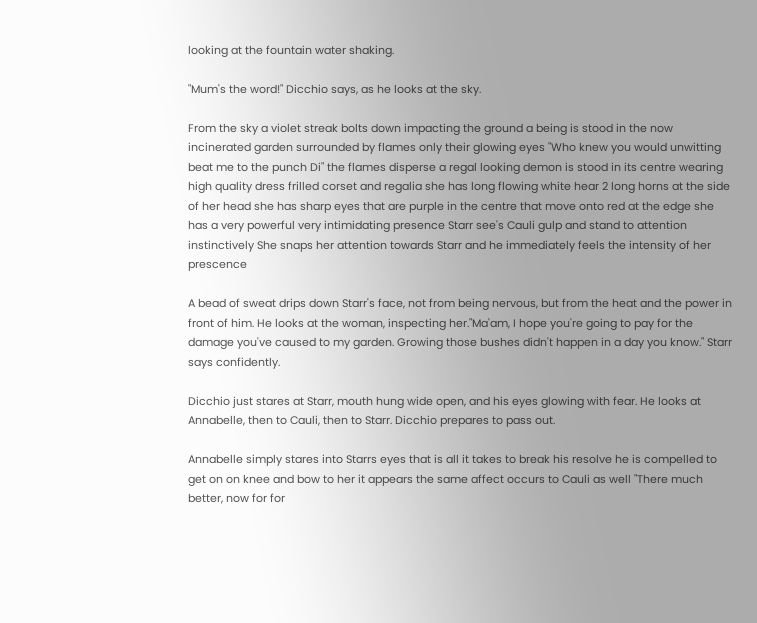looking at the fountain water shaking.

"Mum's the word!" Dicchio says, as he looks at the sky.

From the sky a violet streak bolts down impacting the ground a being is stood in the now incinerated garden surrounded by flames only their glowing eyes "Who knew you would unwitting beat me to the punch Di" the flames disperse a regal looking demon is stood in its centre wearing high quality dress frilled corset and regalia she has long flowing white hear 2 long horns at the side of her head she has sharp eyes that are purple in the centre that move onto red at the edge she has a very powerful very intimidating presence Starr see's Cauli gulp and stand to attention instinctively She snaps her attention towards Starr and he immediately feels the intensity of her prescence

A bead of sweat drips down Starr's face, not from being nervous, but from the heat and the power in front of him. He looks at the woman, inspecting her."Ma'am, I hope you're going to pay for the damage you've caused to my garden. Growing those bushes didn't happen in a day you know." Starr says confidently.

Dicchio just stares at Starr, mouth hung wide open, and his eyes glowing with fear. He looks at Annabelle, then to Cauli, then to Starr. Dicchio prepares to pass out.

Annabelle simply stares into Starrs eyes that is all it takes to break his resolve he is compelled to get on on knee and bow to her it appears the same affect occurs to Cauli as well "There much better, now for for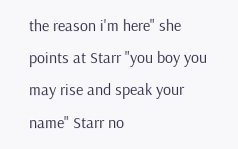the reason i'm here" she points at Starr "you boy you may rise and speak your name" Starr no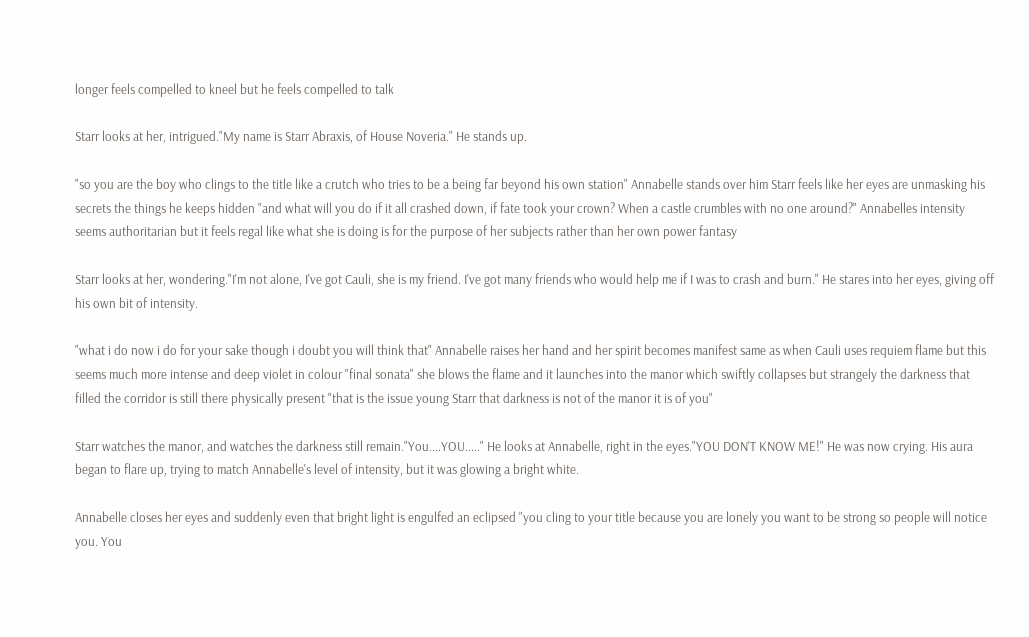longer feels compelled to kneel but he feels compelled to talk

Starr looks at her, intrigued."My name is Starr Abraxis, of House Noveria." He stands up.

"so you are the boy who clings to the title like a crutch who tries to be a being far beyond his own station" Annabelle stands over him Starr feels like her eyes are unmasking his secrets the things he keeps hidden "and what will you do if it all crashed down, if fate took your crown? When a castle crumbles with no one around?" Annabelles intensity seems authoritarian but it feels regal like what she is doing is for the purpose of her subjects rather than her own power fantasy

Starr looks at her, wondering."I'm not alone, I've got Cauli, she is my friend. I've got many friends who would help me if I was to crash and burn." He stares into her eyes, giving off his own bit of intensity.

"what i do now i do for your sake though i doubt you will think that" Annabelle raises her hand and her spirit becomes manifest same as when Cauli uses requiem flame but this seems much more intense and deep violet in colour "final sonata" she blows the flame and it launches into the manor which swiftly collapses but strangely the darkness that filled the corridor is still there physically present "that is the issue young Starr that darkness is not of the manor it is of you"

Starr watches the manor, and watches the darkness still remain."You....YOU....." He looks at Annabelle, right in the eyes."YOU DON'T KNOW ME!" He was now crying. His aura began to flare up, trying to match Annabelle's level of intensity, but it was glowing a bright white.

Annabelle closes her eyes and suddenly even that bright light is engulfed an eclipsed "you cling to your title because you are lonely you want to be strong so people will notice you. You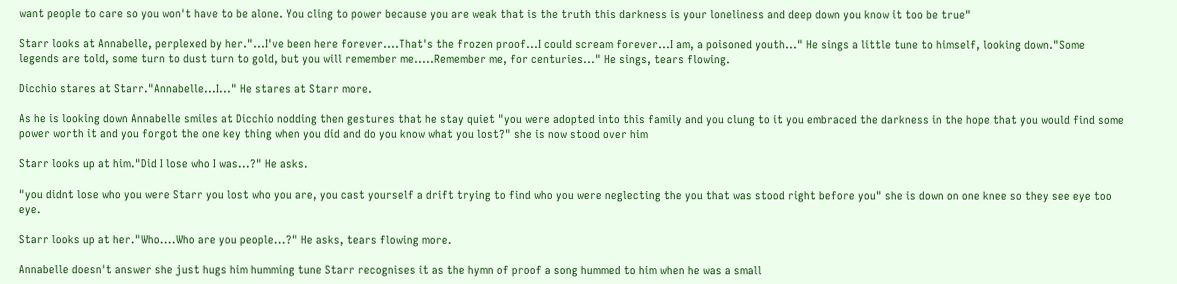want people to care so you won't have to be alone. You cling to power because you are weak that is the truth this darkness is your loneliness and deep down you know it too be true"

Starr looks at Annabelle, perplexed by her."...I've been here forever....That's the frozen proof...I could scream forever...I am, a poisoned youth..." He sings a little tune to himself, looking down."Some legends are told, some turn to dust turn to gold, but you will remember me.....Remember me, for centuries..." He sings, tears flowing.

Dicchio stares at Starr."Annabelle...I..." He stares at Starr more.

As he is looking down Annabelle smiles at Dicchio nodding then gestures that he stay quiet "you were adopted into this family and you clung to it you embraced the darkness in the hope that you would find some power worth it and you forgot the one key thing when you did and do you know what you lost?" she is now stood over him

Starr looks up at him."Did I lose who I was...?" He asks.

"you didnt lose who you were Starr you lost who you are, you cast yourself a drift trying to find who you were neglecting the you that was stood right before you" she is down on one knee so they see eye too eye.

Starr looks up at her."Who....Who are you people...?" He asks, tears flowing more.

Annabelle doesn't answer she just hugs him humming tune Starr recognises it as the hymn of proof a song hummed to him when he was a small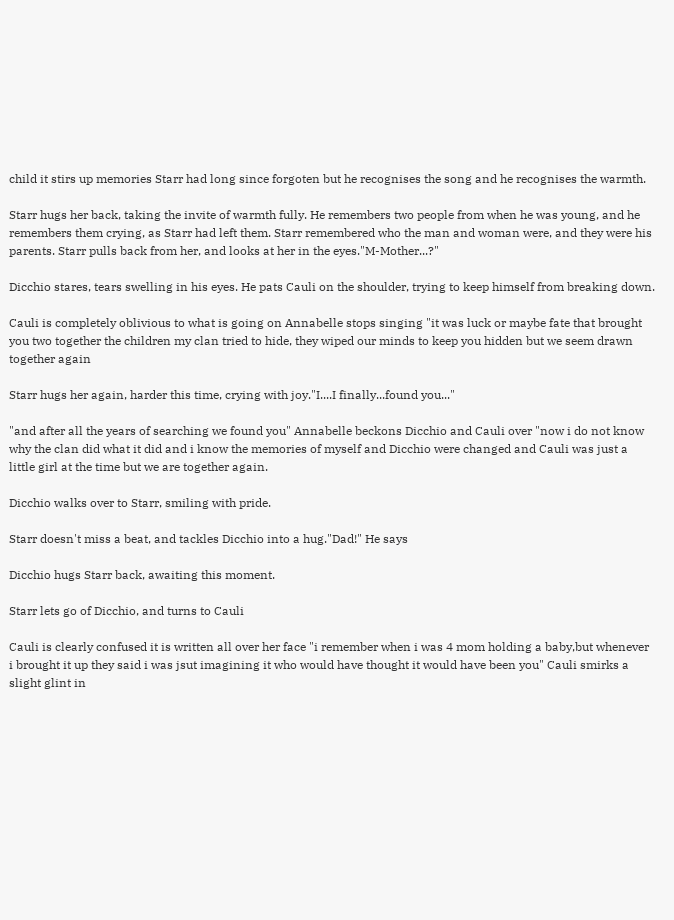child it stirs up memories Starr had long since forgoten but he recognises the song and he recognises the warmth.

Starr hugs her back, taking the invite of warmth fully. He remembers two people from when he was young, and he remembers them crying, as Starr had left them. Starr remembered who the man and woman were, and they were his parents. Starr pulls back from her, and looks at her in the eyes."M-Mother...?"

Dicchio stares, tears swelling in his eyes. He pats Cauli on the shoulder, trying to keep himself from breaking down.

Cauli is completely oblivious to what is going on Annabelle stops singing "it was luck or maybe fate that brought you two together the children my clan tried to hide, they wiped our minds to keep you hidden but we seem drawn together again

Starr hugs her again, harder this time, crying with joy."I....I finally...found you..."

"and after all the years of searching we found you" Annabelle beckons Dicchio and Cauli over "now i do not know why the clan did what it did and i know the memories of myself and Dicchio were changed and Cauli was just a little girl at the time but we are together again.

Dicchio walks over to Starr, smiling with pride.

Starr doesn't miss a beat, and tackles Dicchio into a hug."Dad!" He says

Dicchio hugs Starr back, awaiting this moment.

Starr lets go of Dicchio, and turns to Cauli

Cauli is clearly confused it is written all over her face "i remember when i was 4 mom holding a baby,but whenever i brought it up they said i was jsut imagining it who would have thought it would have been you" Cauli smirks a slight glint in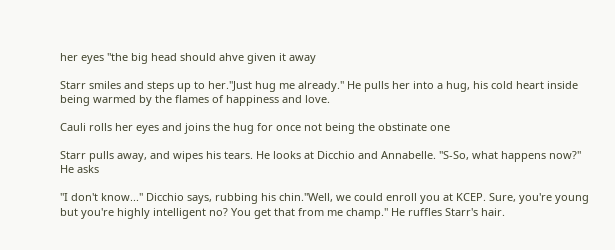her eyes "the big head should ahve given it away

Starr smiles and steps up to her."Just hug me already." He pulls her into a hug, his cold heart inside being warmed by the flames of happiness and love.

Cauli rolls her eyes and joins the hug for once not being the obstinate one

Starr pulls away, and wipes his tears. He looks at Dicchio and Annabelle. "S-So, what happens now?" He asks

"I don't know..." Dicchio says, rubbing his chin."Well, we could enroll you at KCEP. Sure, you're young but you're highly intelligent no? You get that from me champ." He ruffles Starr's hair.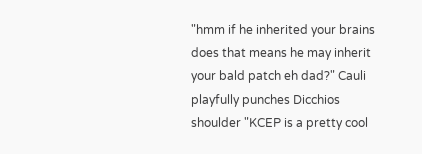"hmm if he inherited your brains does that means he may inherit your bald patch eh dad?" Cauli playfully punches Dicchios shoulder "KCEP is a pretty cool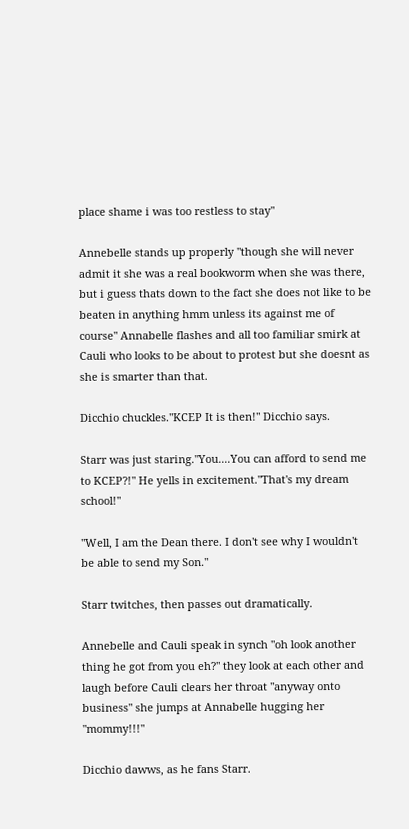place shame i was too restless to stay"

Annebelle stands up properly "though she will never admit it she was a real bookworm when she was there, but i guess thats down to the fact she does not like to be beaten in anything hmm unless its against me of course" Annabelle flashes and all too familiar smirk at Cauli who looks to be about to protest but she doesnt as she is smarter than that.

Dicchio chuckles."KCEP It is then!" Dicchio says.

Starr was just staring."You....You can afford to send me to KCEP?!" He yells in excitement."That's my dream school!"

"Well, I am the Dean there. I don't see why I wouldn't be able to send my Son."

Starr twitches, then passes out dramatically.

Annebelle and Cauli speak in synch "oh look another thing he got from you eh?" they look at each other and laugh before Cauli clears her throat "anyway onto business" she jumps at Annabelle hugging her "mommy!!!"

Dicchio dawws, as he fans Starr.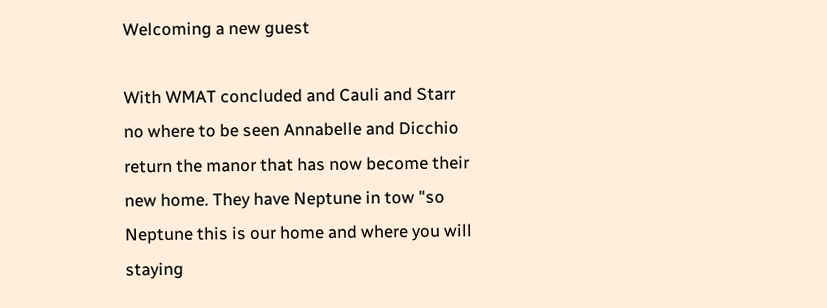Welcoming a new guest

With WMAT concluded and Cauli and Starr no where to be seen Annabelle and Dicchio return the manor that has now become their new home. They have Neptune in tow "so Neptune this is our home and where you will staying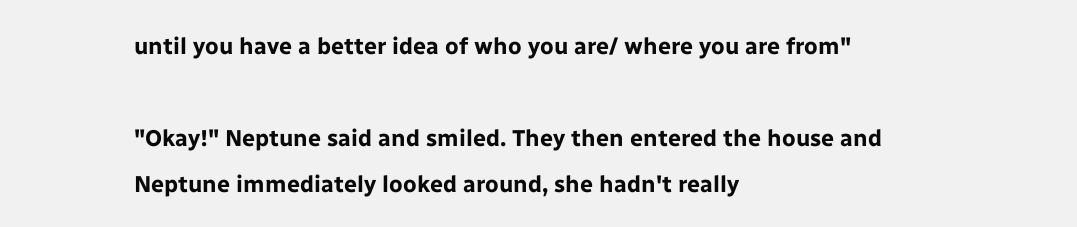until you have a better idea of who you are/ where you are from"

"Okay!" Neptune said and smiled. They then entered the house and Neptune immediately looked around, she hadn't really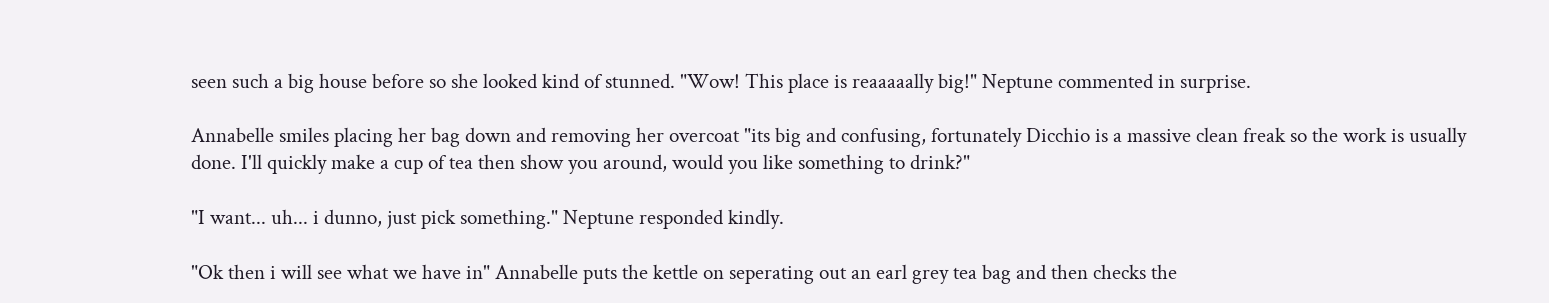seen such a big house before so she looked kind of stunned. "Wow! This place is reaaaaally big!" Neptune commented in surprise.

Annabelle smiles placing her bag down and removing her overcoat "its big and confusing, fortunately Dicchio is a massive clean freak so the work is usually done. I'll quickly make a cup of tea then show you around, would you like something to drink?"

"I want... uh... i dunno, just pick something." Neptune responded kindly.

"Ok then i will see what we have in" Annabelle puts the kettle on seperating out an earl grey tea bag and then checks the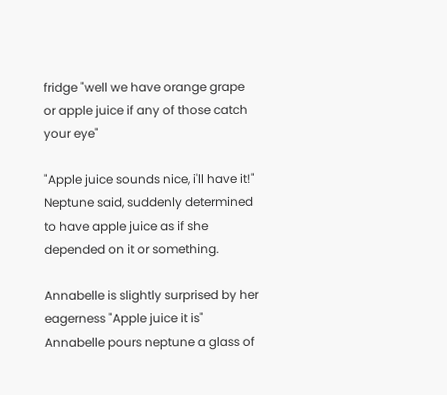fridge "well we have orange grape or apple juice if any of those catch your eye"

"Apple juice sounds nice, i'll have it!" Neptune said, suddenly determined to have apple juice as if she depended on it or something.

Annabelle is slightly surprised by her eagerness "Apple juice it is" Annabelle pours neptune a glass of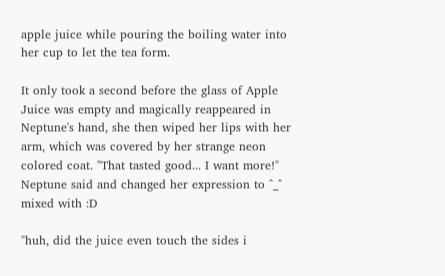apple juice while pouring the boiling water into her cup to let the tea form.

It only took a second before the glass of Apple Juice was empty and magically reappeared in Neptune's hand, she then wiped her lips with her arm, which was covered by her strange neon colored coat. "That tasted good... I want more!" Neptune said and changed her expression to ^_^ mixed with :D

"huh, did the juice even touch the sides i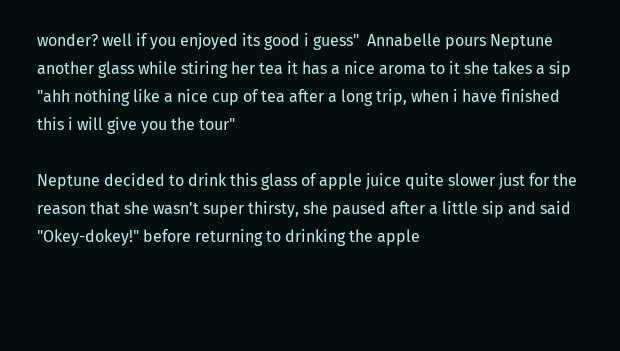wonder? well if you enjoyed its good i guess"  Annabelle pours Neptune another glass while stiring her tea it has a nice aroma to it she takes a sip "ahh nothing like a nice cup of tea after a long trip, when i have finished this i will give you the tour"

Neptune decided to drink this glass of apple juice quite slower just for the reason that she wasn't super thirsty, she paused after a little sip and said "Okey-dokey!" before returning to drinking the apple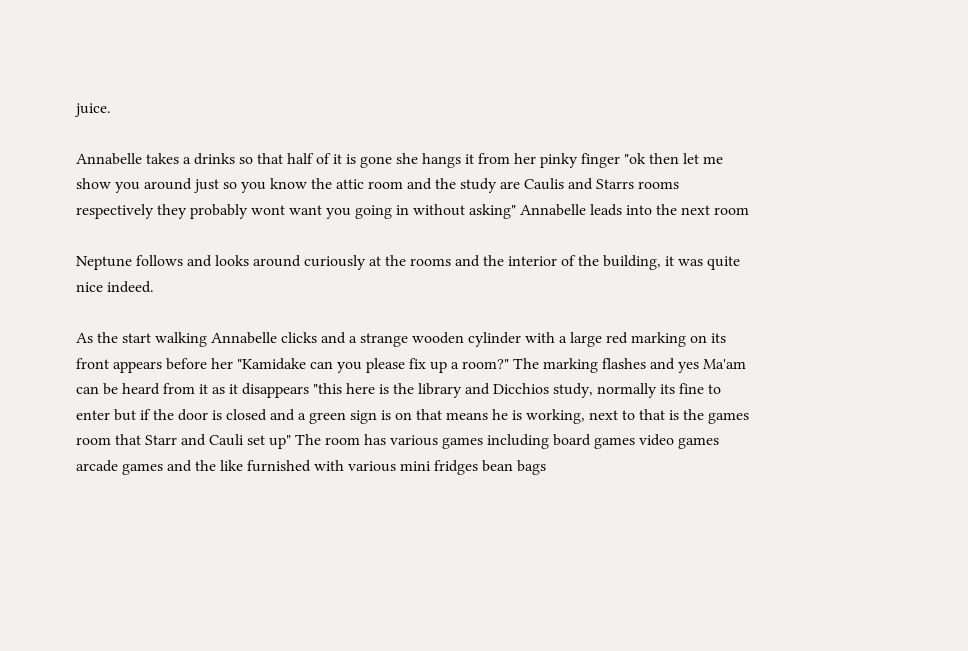juice.

Annabelle takes a drinks so that half of it is gone she hangs it from her pinky finger "ok then let me show you around just so you know the attic room and the study are Caulis and Starrs rooms respectively they probably wont want you going in without asking" Annabelle leads into the next room

Neptune follows and looks around curiously at the rooms and the interior of the building, it was quite nice indeed.

As the start walking Annabelle clicks and a strange wooden cylinder with a large red marking on its front appears before her "Kamidake can you please fix up a room?" The marking flashes and yes Ma'am can be heard from it as it disappears "this here is the library and Dicchios study, normally its fine to enter but if the door is closed and a green sign is on that means he is working, next to that is the games room that Starr and Cauli set up" The room has various games including board games video games arcade games and the like furnished with various mini fridges bean bags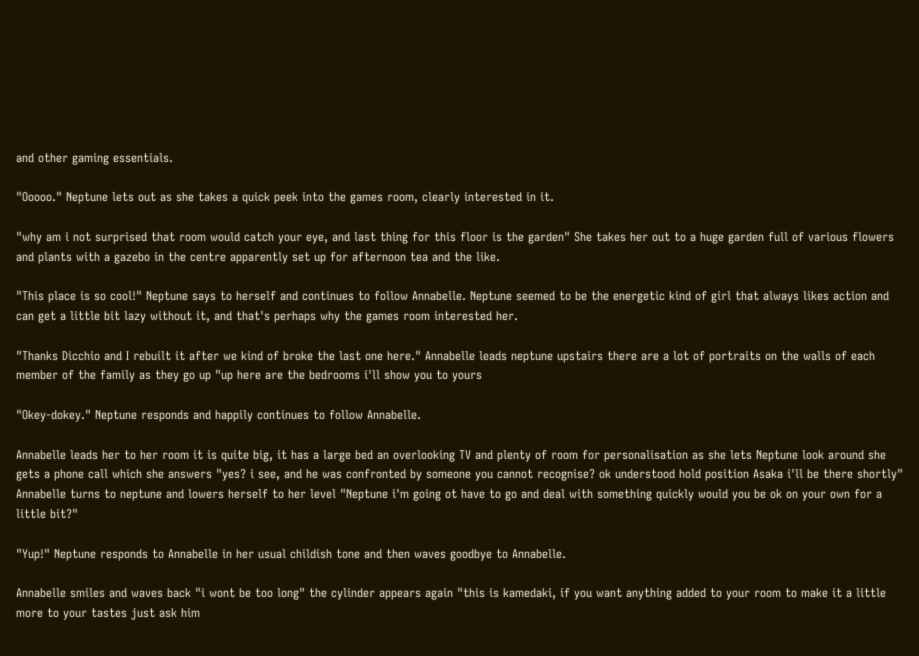and other gaming essentials.

"Ooooo." Neptune lets out as she takes a quick peek into the games room, clearly interested in it.

"why am i not surprised that room would catch your eye, and last thing for this floor is the garden" She takes her out to a huge garden full of various flowers and plants with a gazebo in the centre apparently set up for afternoon tea and the like.

"This place is so cool!" Neptune says to herself and continues to follow Annabelle. Neptune seemed to be the energetic kind of girl that always likes action and can get a little bit lazy without it, and that's perhaps why the games room interested her.

"Thanks Dicchio and I rebuilt it after we kind of broke the last one here." Annabelle leads neptune upstairs there are a lot of portraits on the walls of each member of the family as they go up "up here are the bedrooms i'll show you to yours

"Okey-dokey." Neptune responds and happily continues to follow Annabelle.

Annabelle leads her to her room it is quite big, it has a large bed an overlooking TV and plenty of room for personalisation as she lets Neptune look around she gets a phone call which she answers "yes? i see, and he was confronted by someone you cannot recognise? ok understood hold position Asaka i'll be there shortly" Annabelle turns to neptune and lowers herself to her level "Neptune i'm going ot have to go and deal with something quickly would you be ok on your own for a little bit?"

"Yup!" Neptune responds to Annabelle in her usual childish tone and then waves goodbye to Annabelle.

Annabelle smiles and waves back "i wont be too long" the cylinder appears again "this is kamedaki, if you want anything added to your room to make it a little more to your tastes just ask him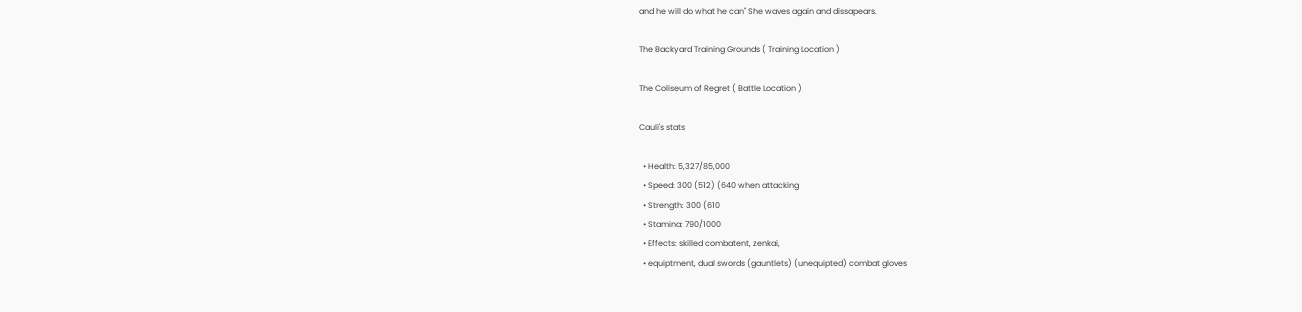and he will do what he can" She waves again and dissapears.

The Backyard Training Grounds ( Training Location )

The Coliseum of Regret ( Battle Location )

Cauli's stats

  • Health: 5,327/85,000
  • Speed: 300 (512) (640 when attacking
  • Strength: 300 (610
  • Stamina: 790/1000
  • Effects: skilled combatent, zenkai,
  • equiptment, dual swords (gauntlets) (unequipted) combat gloves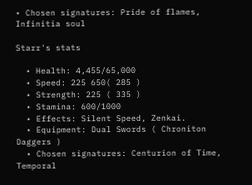• Chosen signatures: Pride of flames, Infinitia soul

Starr's stats

  • Health: 4,455/65,000
  • Speed: 225 650( 285 )
  • Strength: 225 ( 335 )
  • Stamina: 600/1000
  • Effects: Silent Speed, Zenkai.
  • Equipment: Dual Swords ( Chroniton Daggers )
  • Chosen signatures: Centurion of Time, Temporal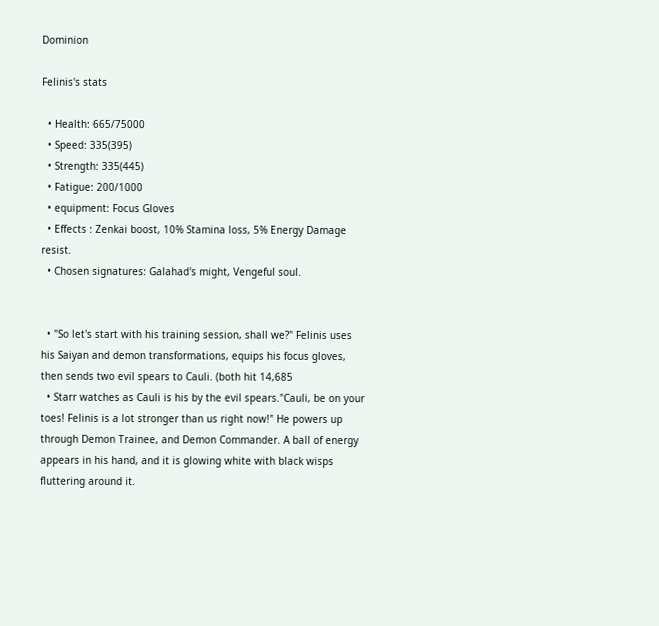Dominion

Felinis's stats

  • Health: 665/75000
  • Speed: 335(395)
  • Strength: 335(445)
  • Fatigue: 200/1000
  • equipment: Focus Gloves
  • Effects : Zenkai boost, 10% Stamina loss, 5% Energy Damage resist.
  • Chosen signatures: Galahad's might, Vengeful soul.


  • "So let's start with his training session, shall we?" Felinis uses his Saiyan and demon transformations, equips his focus gloves, then sends two evil spears to Cauli. (both hit 14,685
  • Starr watches as Cauli is his by the evil spears."Cauli, be on your toes! Felinis is a lot stronger than us right now!" He powers up through Demon Trainee, and Demon Commander. A ball of energy appears in his hand, and it is glowing white with black wisps fluttering around it.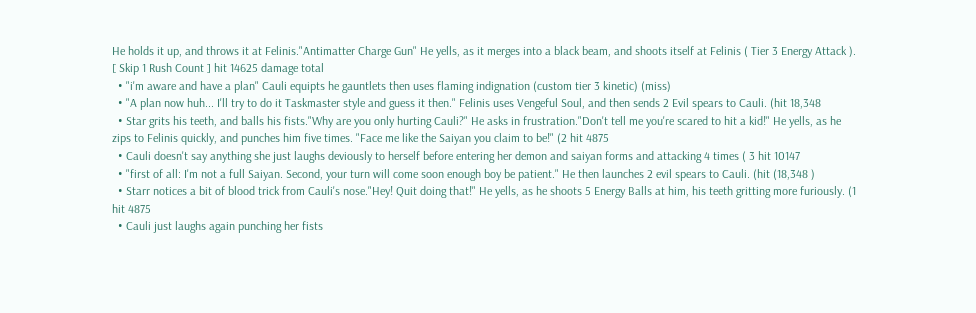He holds it up, and throws it at Felinis."Antimatter Charge Gun" He yells, as it merges into a black beam, and shoots itself at Felinis ( Tier 3 Energy Attack ). [ Skip 1 Rush Count ] hit 14625 damage total
  • "i'm aware and have a plan" Cauli equipts he gauntlets then uses flaming indignation (custom tier 3 kinetic) (miss)
  • "A plan now huh... I'll try to do it Taskmaster style and guess it then." Felinis uses Vengeful Soul, and then sends 2 Evil spears to Cauli. (hit 18,348
  • Star grits his teeth, and balls his fists."Why are you only hurting Cauli?" He asks in frustration."Don't tell me you're scared to hit a kid!" He yells, as he zips to Felinis quickly, and punches him five times. "Face me like the Saiyan you claim to be!" (2 hit 4875
  • Cauli doesn't say anything she just laughs deviously to herself before entering her demon and saiyan forms and attacking 4 times ( 3 hit 10147
  • "first of all: I'm not a full Saiyan. Second, your turn will come soon enough boy be patient." He then launches 2 evil spears to Cauli. (hit (18,348 )
  • Starr notices a bit of blood trick from Cauli's nose."Hey! Quit doing that!" He yells, as he shoots 5 Energy Balls at him, his teeth gritting more furiously. (1 hit 4875
  • Cauli just laughs again punching her fists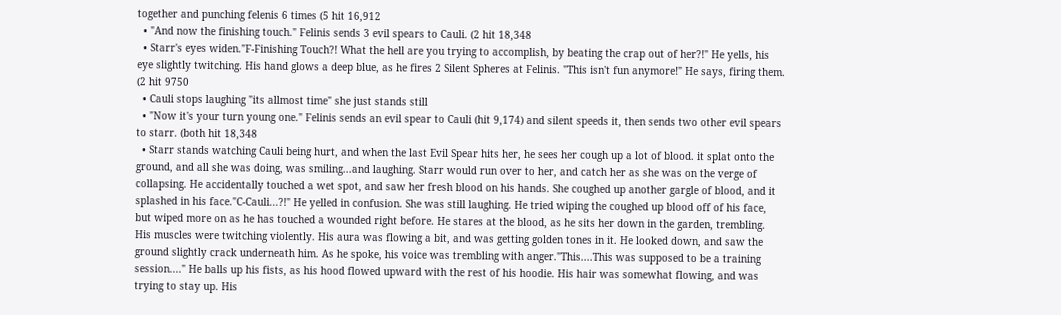together and punching felenis 6 times (5 hit 16,912
  • "And now the finishing touch." Felinis sends 3 evil spears to Cauli. (2 hit 18,348
  • Starr's eyes widen."F-Finishing Touch?! What the hell are you trying to accomplish, by beating the crap out of her?!" He yells, his eye slightly twitching. His hand glows a deep blue, as he fires 2 Silent Spheres at Felinis. "This isn't fun anymore!" He says, firing them. (2 hit 9750
  • Cauli stops laughing "its allmost time" she just stands still
  • "Now it's your turn young one." Felinis sends an evil spear to Cauli (hit 9,174) and silent speeds it, then sends two other evil spears to starr. (both hit 18,348
  • Starr stands watching Cauli being hurt, and when the last Evil Spear hits her, he sees her cough up a lot of blood. it splat onto the ground, and all she was doing, was smiling...and laughing. Starr would run over to her, and catch her as she was on the verge of collapsing. He accidentally touched a wet spot, and saw her fresh blood on his hands. She coughed up another gargle of blood, and it splashed in his face."C-Cauli...?!" He yelled in confusion. She was still laughing. He tried wiping the coughed up blood off of his face, but wiped more on as he has touched a wounded right before. He stares at the blood, as he sits her down in the garden, trembling. His muscles were twitching violently. His aura was flowing a bit, and was getting golden tones in it. He looked down, and saw the ground slightly crack underneath him. As he spoke, his voice was trembling with anger."This....This was supposed to be a training session...." He balls up his fists, as his hood flowed upward with the rest of his hoodie. His hair was somewhat flowing, and was trying to stay up. His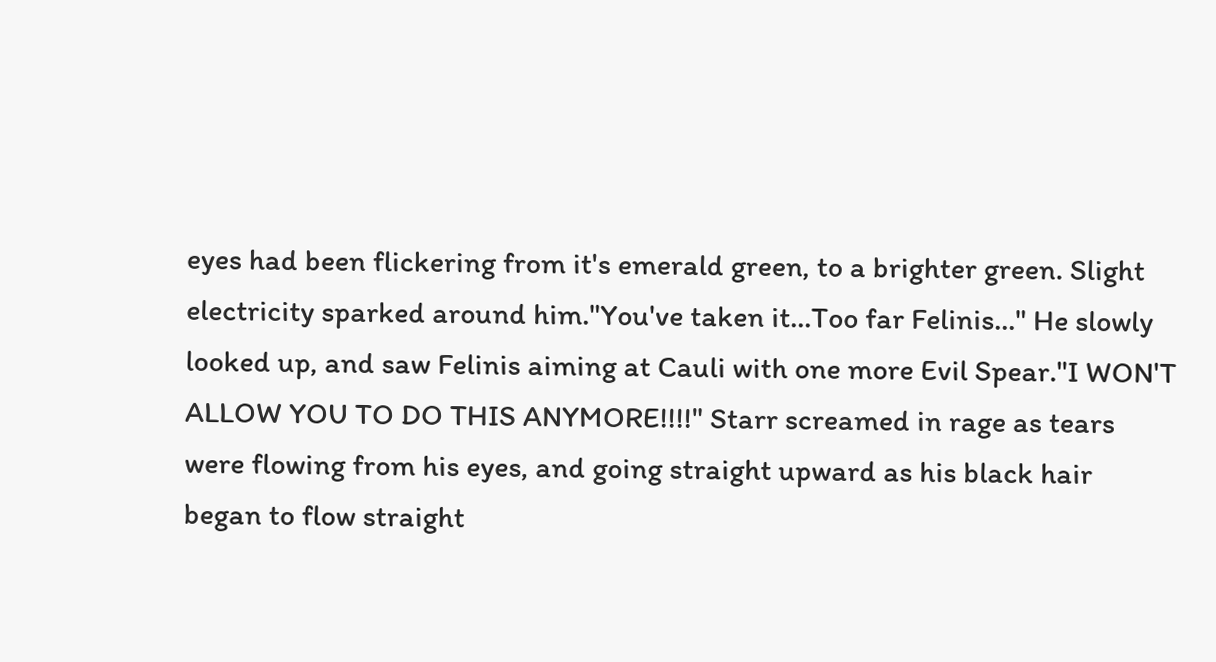eyes had been flickering from it's emerald green, to a brighter green. Slight electricity sparked around him."You've taken it...Too far Felinis..." He slowly looked up, and saw Felinis aiming at Cauli with one more Evil Spear."I WON'T ALLOW YOU TO DO THIS ANYMORE!!!!" Starr screamed in rage as tears were flowing from his eyes, and going straight upward as his black hair began to flow straight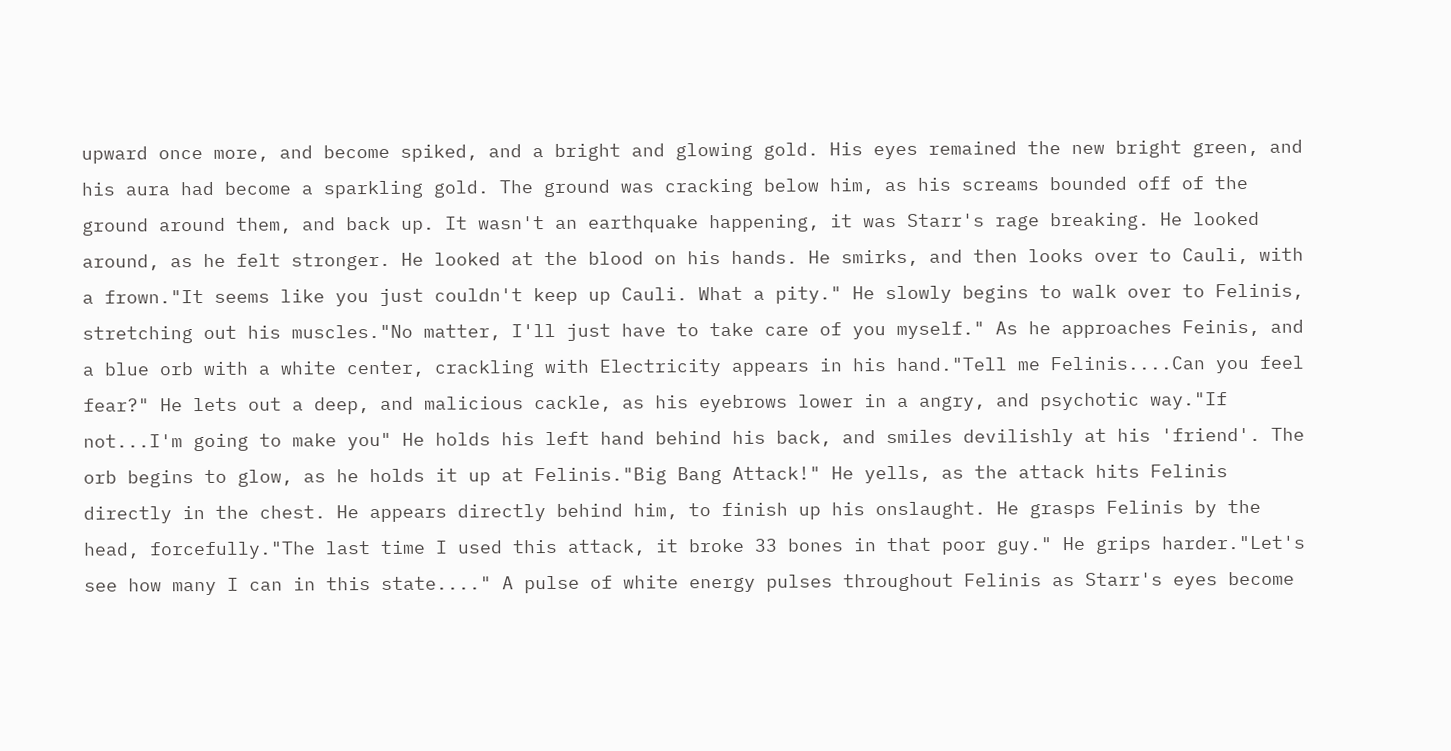upward once more, and become spiked, and a bright and glowing gold. His eyes remained the new bright green, and his aura had become a sparkling gold. The ground was cracking below him, as his screams bounded off of the ground around them, and back up. It wasn't an earthquake happening, it was Starr's rage breaking. He looked around, as he felt stronger. He looked at the blood on his hands. He smirks, and then looks over to Cauli, with a frown."It seems like you just couldn't keep up Cauli. What a pity." He slowly begins to walk over to Felinis, stretching out his muscles."No matter, I'll just have to take care of you myself." As he approaches Feinis, and a blue orb with a white center, crackling with Electricity appears in his hand."Tell me Felinis....Can you feel fear?" He lets out a deep, and malicious cackle, as his eyebrows lower in a angry, and psychotic way."If not...I'm going to make you" He holds his left hand behind his back, and smiles devilishly at his 'friend'. The orb begins to glow, as he holds it up at Felinis."Big Bang Attack!" He yells, as the attack hits Felinis directly in the chest. He appears directly behind him, to finish up his onslaught. He grasps Felinis by the head, forcefully."The last time I used this attack, it broke 33 bones in that poor guy." He grips harder."Let's see how many I can in this state...." A pulse of white energy pulses throughout Felinis as Starr's eyes become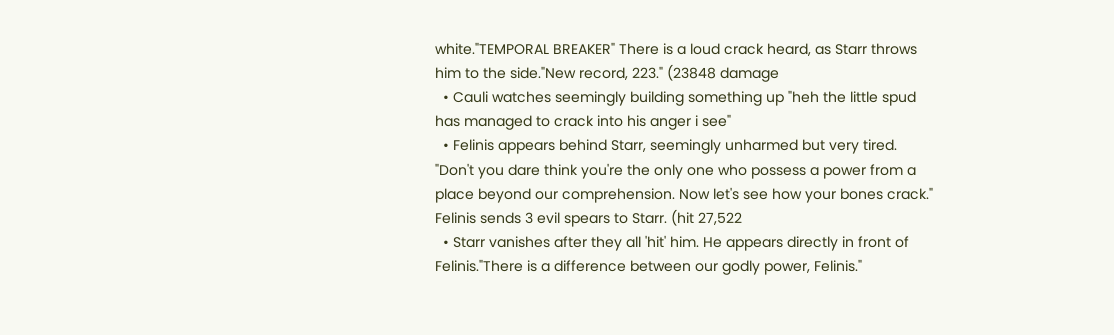white."TEMPORAL BREAKER" There is a loud crack heard, as Starr throws him to the side."New record, 223." (23848 damage
  • Cauli watches seemingly building something up "heh the little spud has managed to crack into his anger i see"
  • Felinis appears behind Starr, seemingly unharmed but very tired. "Don't you dare think you're the only one who possess a power from a place beyond our comprehension. Now let's see how your bones crack." Felinis sends 3 evil spears to Starr. (hit 27,522
  • Starr vanishes after they all 'hit' him. He appears directly in front of Felinis."There is a difference between our godly power, Felinis."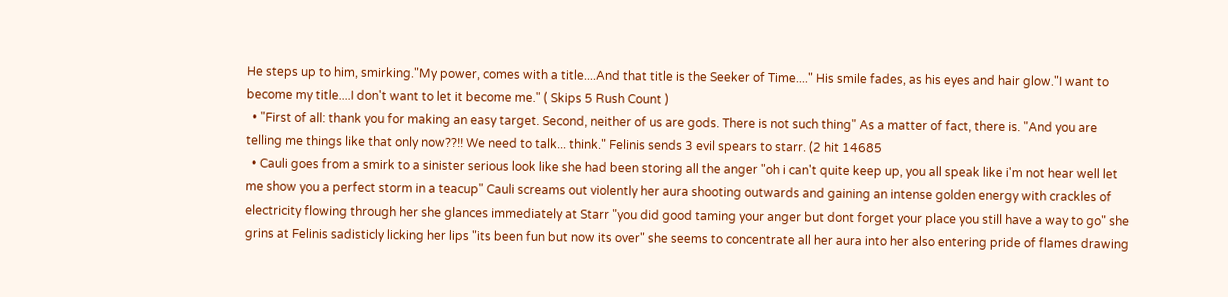He steps up to him, smirking."My power, comes with a title....And that title is the Seeker of Time...." His smile fades, as his eyes and hair glow."I want to become my title....I don't want to let it become me." ( Skips 5 Rush Count )
  • "First of all: thank you for making an easy target. Second, neither of us are gods. There is not such thing" As a matter of fact, there is. "And you are telling me things like that only now??!! We need to talk... think." Felinis sends 3 evil spears to starr. (2 hit 14685
  • Cauli goes from a smirk to a sinister serious look like she had been storing all the anger "oh i can't quite keep up, you all speak like i'm not hear well let me show you a perfect storm in a teacup" Cauli screams out violently her aura shooting outwards and gaining an intense golden energy with crackles of electricity flowing through her she glances immediately at Starr "you did good taming your anger but dont forget your place you still have a way to go" she grins at Felinis sadisticly licking her lips "its been fun but now its over" she seems to concentrate all her aura into her also entering pride of flames drawing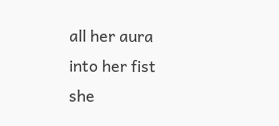all her aura into her fist she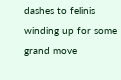dashes to felinis winding up for some grand move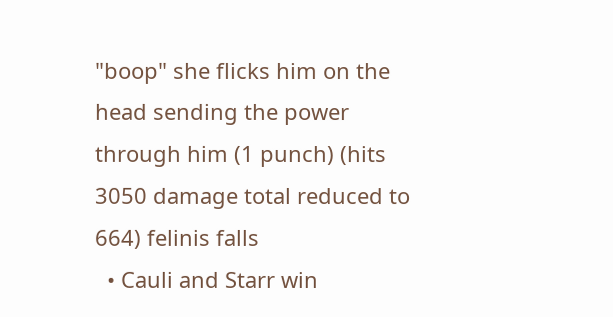"boop" she flicks him on the head sending the power through him (1 punch) (hits 3050 damage total reduced to 664) felinis falls
  • Cauli and Starr win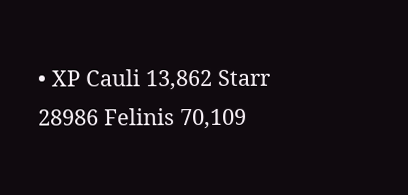• XP Cauli 13,862 Starr 28986 Felinis 70,109